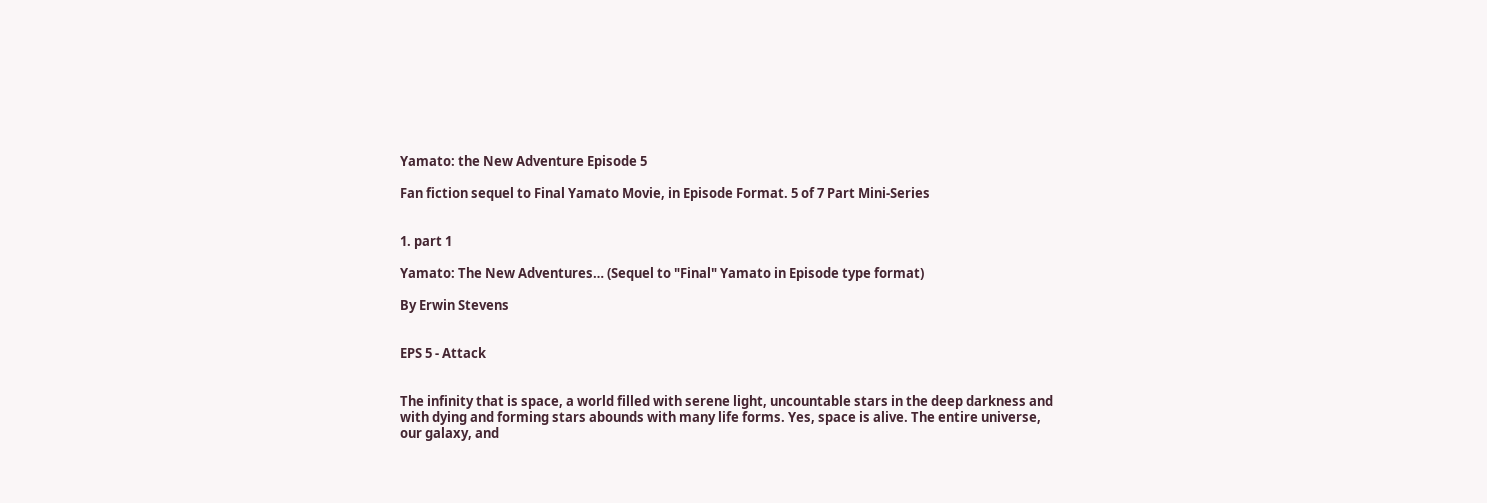Yamato: the New Adventure Episode 5

Fan fiction sequel to Final Yamato Movie, in Episode Format. 5 of 7 Part Mini-Series


1. part 1

Yamato: The New Adventures… (Sequel to "Final" Yamato in Episode type format)

By Erwin Stevens


EPS 5 - Attack


The infinity that is space, a world filled with serene light, uncountable stars in the deep darkness and with dying and forming stars abounds with many life forms. Yes, space is alive. The entire universe, our galaxy, and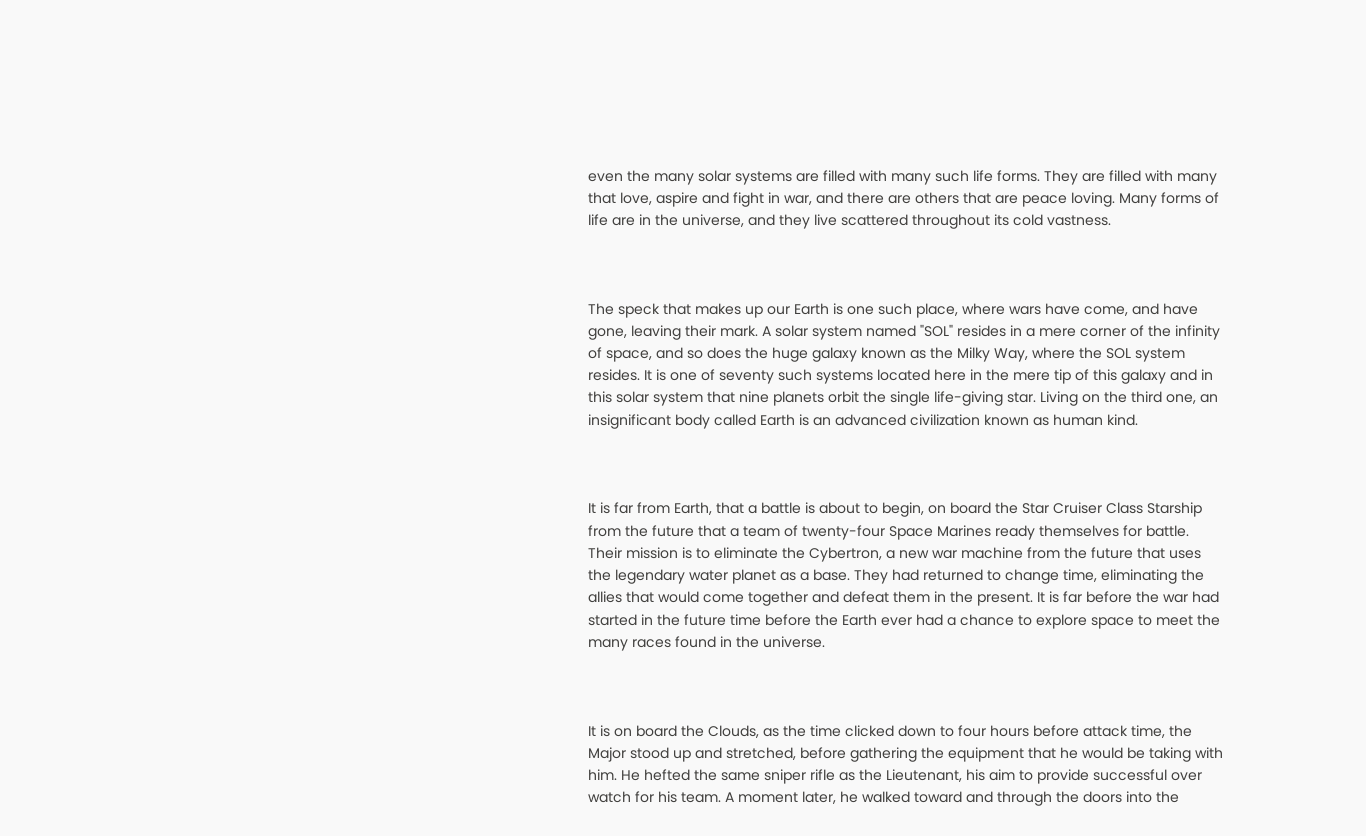even the many solar systems are filled with many such life forms. They are filled with many that love, aspire and fight in war, and there are others that are peace loving. Many forms of life are in the universe, and they live scattered throughout its cold vastness.



The speck that makes up our Earth is one such place, where wars have come, and have gone, leaving their mark. A solar system named "SOL" resides in a mere corner of the infinity of space, and so does the huge galaxy known as the Milky Way, where the SOL system resides. It is one of seventy such systems located here in the mere tip of this galaxy and in this solar system that nine planets orbit the single life-giving star. Living on the third one, an insignificant body called Earth is an advanced civilization known as human kind.



It is far from Earth, that a battle is about to begin, on board the Star Cruiser Class Starship from the future that a team of twenty-four Space Marines ready themselves for battle. Their mission is to eliminate the Cybertron, a new war machine from the future that uses the legendary water planet as a base. They had returned to change time, eliminating the allies that would come together and defeat them in the present. It is far before the war had started in the future time before the Earth ever had a chance to explore space to meet the many races found in the universe.



It is on board the Clouds, as the time clicked down to four hours before attack time, the Major stood up and stretched, before gathering the equipment that he would be taking with him. He hefted the same sniper rifle as the Lieutenant, his aim to provide successful over watch for his team. A moment later, he walked toward and through the doors into the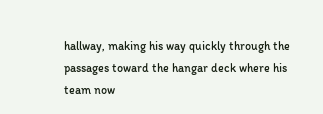hallway, making his way quickly through the passages toward the hangar deck where his team now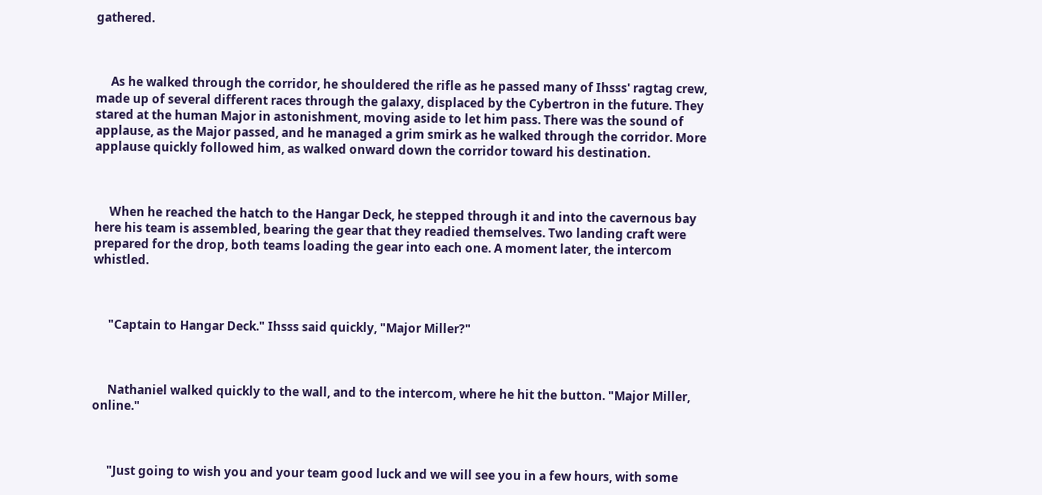gathered.



     As he walked through the corridor, he shouldered the rifle as he passed many of Ihsss' ragtag crew, made up of several different races through the galaxy, displaced by the Cybertron in the future. They stared at the human Major in astonishment, moving aside to let him pass. There was the sound of applause, as the Major passed, and he managed a grim smirk as he walked through the corridor. More applause quickly followed him, as walked onward down the corridor toward his destination.



     When he reached the hatch to the Hangar Deck, he stepped through it and into the cavernous bay here his team is assembled, bearing the gear that they readied themselves. Two landing craft were prepared for the drop, both teams loading the gear into each one. A moment later, the intercom whistled.



     "Captain to Hangar Deck." Ihsss said quickly, "Major Miller?"



     Nathaniel walked quickly to the wall, and to the intercom, where he hit the button. "Major Miller, online."



     "Just going to wish you and your team good luck and we will see you in a few hours, with some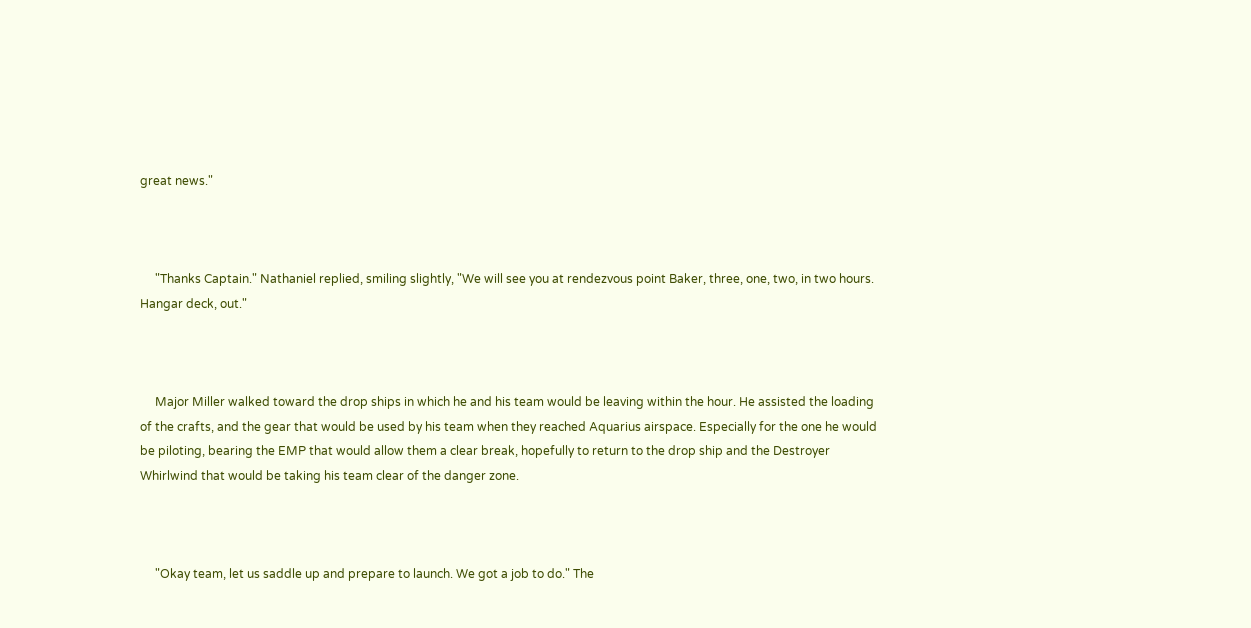great news."



     "Thanks Captain." Nathaniel replied, smiling slightly, "We will see you at rendezvous point Baker, three, one, two, in two hours. Hangar deck, out."



     Major Miller walked toward the drop ships in which he and his team would be leaving within the hour. He assisted the loading of the crafts, and the gear that would be used by his team when they reached Aquarius airspace. Especially for the one he would be piloting, bearing the EMP that would allow them a clear break, hopefully to return to the drop ship and the Destroyer Whirlwind that would be taking his team clear of the danger zone.



     "Okay team, let us saddle up and prepare to launch. We got a job to do." The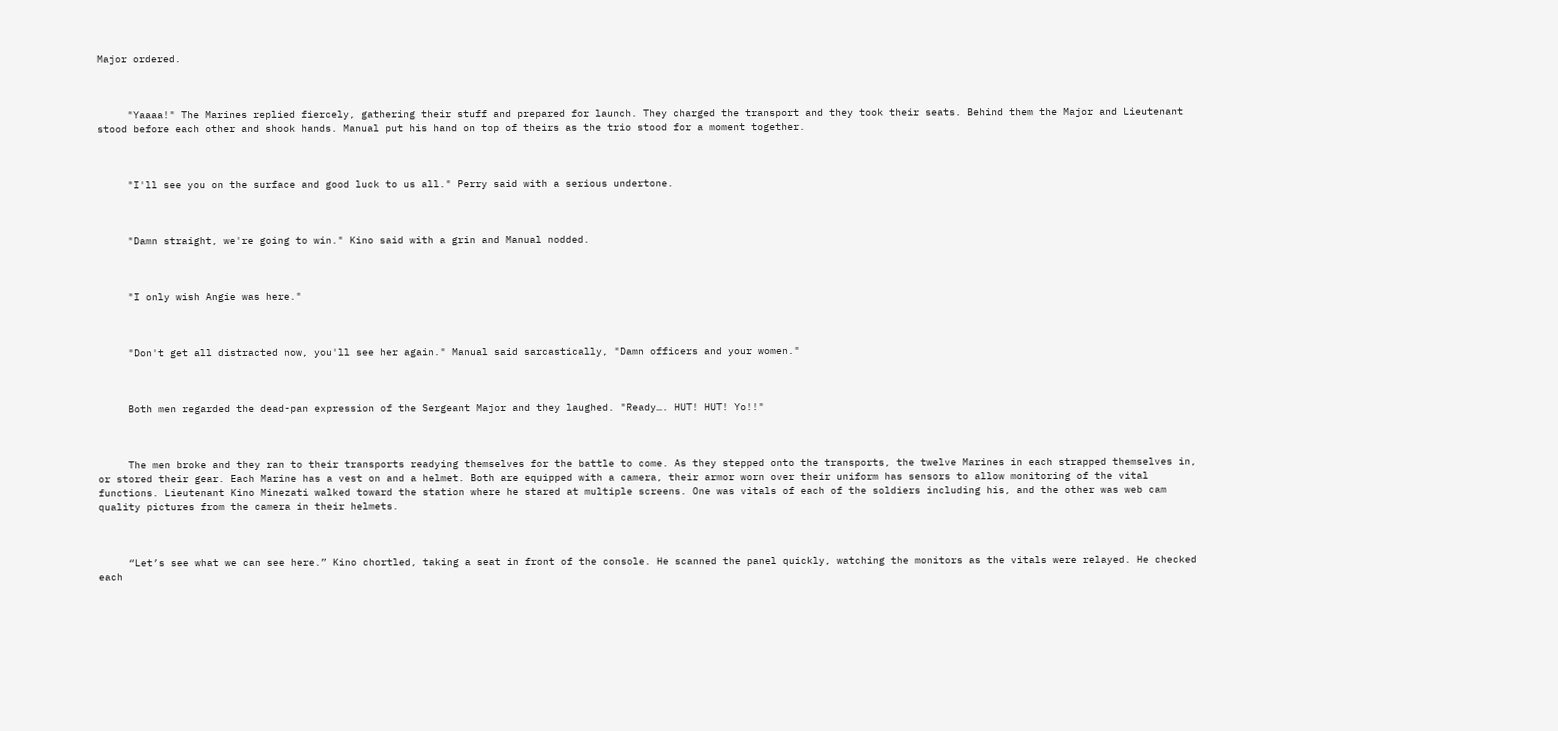Major ordered.



     "Yaaaa!" The Marines replied fiercely, gathering their stuff and prepared for launch. They charged the transport and they took their seats. Behind them the Major and Lieutenant stood before each other and shook hands. Manual put his hand on top of theirs as the trio stood for a moment together.



     "I'll see you on the surface and good luck to us all." Perry said with a serious undertone.



     "Damn straight, we're going to win." Kino said with a grin and Manual nodded.



     "I only wish Angie was here."



     "Don't get all distracted now, you'll see her again." Manual said sarcastically, "Damn officers and your women."



     Both men regarded the dead-pan expression of the Sergeant Major and they laughed. "Ready…. HUT! HUT! Yo!!"



     The men broke and they ran to their transports readying themselves for the battle to come. As they stepped onto the transports, the twelve Marines in each strapped themselves in, or stored their gear. Each Marine has a vest on and a helmet. Both are equipped with a camera, their armor worn over their uniform has sensors to allow monitoring of the vital functions. Lieutenant Kino Minezati walked toward the station where he stared at multiple screens. One was vitals of each of the soldiers including his, and the other was web cam quality pictures from the camera in their helmets.



     “Let’s see what we can see here.” Kino chortled, taking a seat in front of the console. He scanned the panel quickly, watching the monitors as the vitals were relayed. He checked each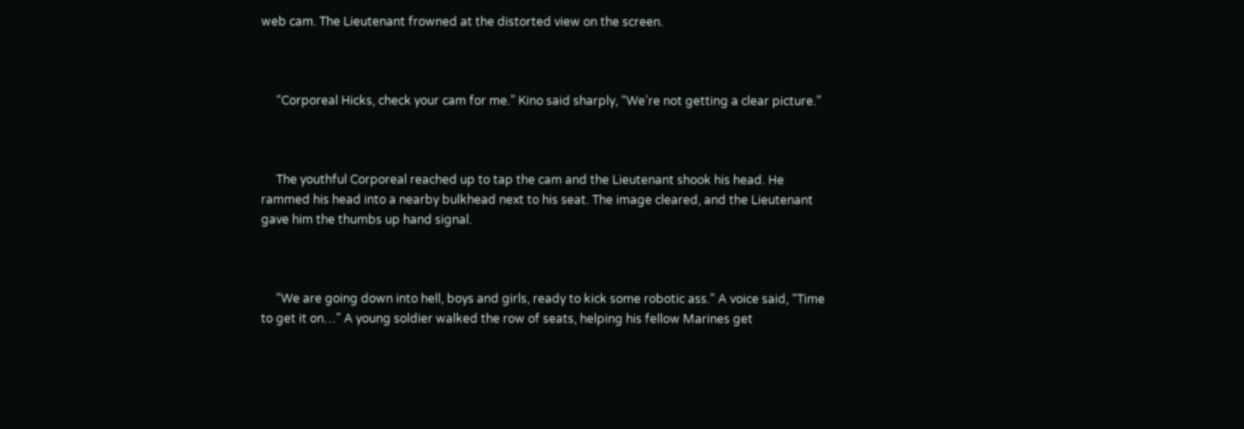web cam. The Lieutenant frowned at the distorted view on the screen.



     “Corporeal Hicks, check your cam for me.” Kino said sharply, “We’re not getting a clear picture.”



     The youthful Corporeal reached up to tap the cam and the Lieutenant shook his head. He rammed his head into a nearby bulkhead next to his seat. The image cleared, and the Lieutenant gave him the thumbs up hand signal.



     “We are going down into hell, boys and girls, ready to kick some robotic ass.” A voice said, “Time to get it on…” A young soldier walked the row of seats, helping his fellow Marines get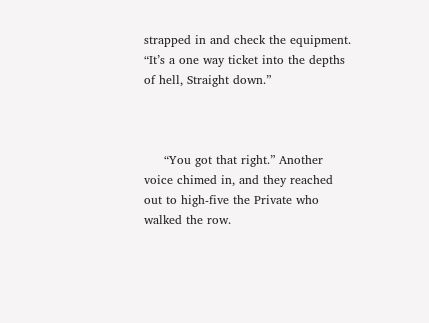strapped in and check the equipment. “It’s a one way ticket into the depths of hell, Straight down.”



     “You got that right.” Another voice chimed in, and they reached out to high-five the Private who walked the row.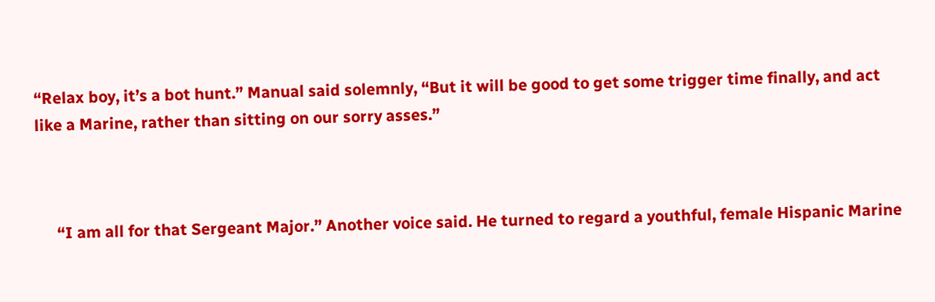“Relax boy, it’s a bot hunt.” Manual said solemnly, “But it will be good to get some trigger time finally, and act like a Marine, rather than sitting on our sorry asses.”



     “I am all for that Sergeant Major.” Another voice said. He turned to regard a youthful, female Hispanic Marine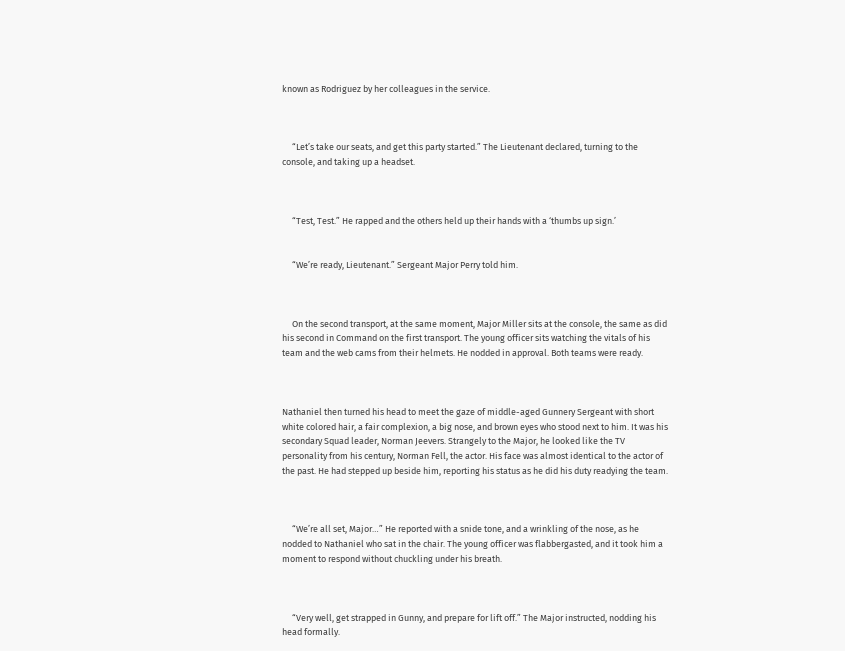known as Rodriguez by her colleagues in the service.



     “Let’s take our seats, and get this party started.” The Lieutenant declared, turning to the console, and taking up a headset.



     “Test, Test.” He rapped and the others held up their hands with a ‘thumbs up sign.’


     “We’re ready, Lieutenant.” Sergeant Major Perry told him.



     On the second transport, at the same moment, Major Miller sits at the console, the same as did his second in Command on the first transport. The young officer sits watching the vitals of his team and the web cams from their helmets. He nodded in approval. Both teams were ready.



Nathaniel then turned his head to meet the gaze of middle-aged Gunnery Sergeant with short white colored hair, a fair complexion, a big nose, and brown eyes who stood next to him. It was his secondary Squad leader, Norman Jeevers. Strangely to the Major, he looked like the TV personality from his century, Norman Fell, the actor. His face was almost identical to the actor of the past. He had stepped up beside him, reporting his status as he did his duty readying the team.



     “We’re all set, Major…” He reported with a snide tone, and a wrinkling of the nose, as he nodded to Nathaniel who sat in the chair. The young officer was flabbergasted, and it took him a moment to respond without chuckling under his breath.



     “Very well, get strapped in Gunny, and prepare for lift off.” The Major instructed, nodding his head formally.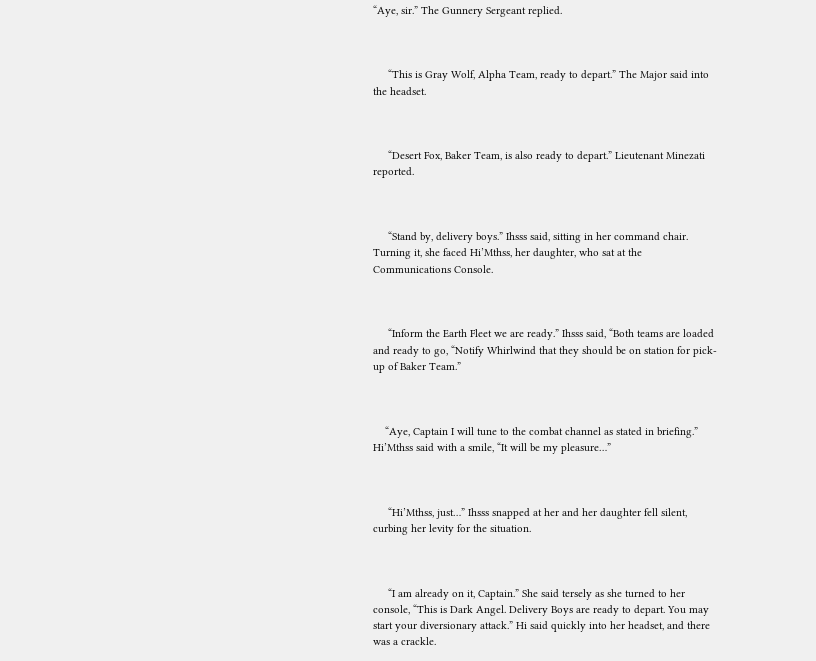“Aye, sir.” The Gunnery Sergeant replied.



     “This is Gray Wolf, Alpha Team, ready to depart.” The Major said into the headset.



     “Desert Fox, Baker Team, is also ready to depart.” Lieutenant Minezati reported.



     “Stand by, delivery boys.” Ihsss said, sitting in her command chair. Turning it, she faced Hi’Mthss, her daughter, who sat at the Communications Console.



     “Inform the Earth Fleet we are ready.” Ihsss said, “Both teams are loaded and ready to go, “Notify Whirlwind that they should be on station for pick-up of Baker Team.”



    “Aye, Captain I will tune to the combat channel as stated in briefing.” Hi’Mthss said with a smile, “It will be my pleasure…”



     “Hi’Mthss, just…” Ihsss snapped at her and her daughter fell silent, curbing her levity for the situation.



     “I am already on it, Captain.” She said tersely as she turned to her console, “This is Dark Angel. Delivery Boys are ready to depart. You may start your diversionary attack.” Hi said quickly into her headset, and there was a crackle.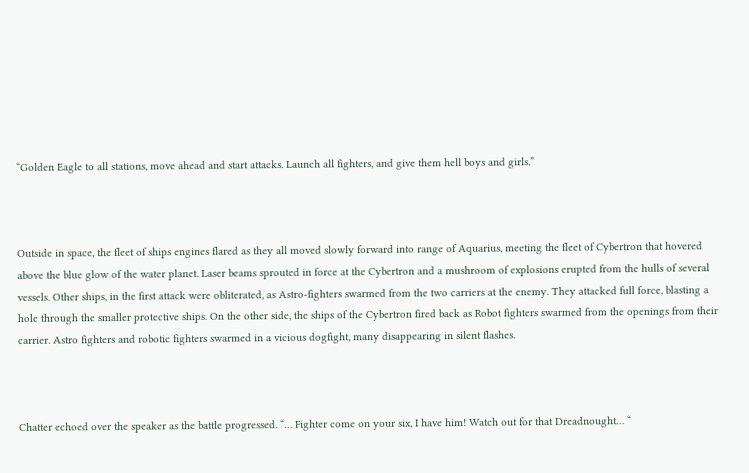“Golden Eagle to all stations, move ahead and start attacks. Launch all fighters, and give them hell boys and girls.”



Outside in space, the fleet of ships engines flared as they all moved slowly forward into range of Aquarius, meeting the fleet of Cybertron that hovered above the blue glow of the water planet. Laser beams sprouted in force at the Cybertron and a mushroom of explosions erupted from the hulls of several vessels. Other ships, in the first attack were obliterated, as Astro-fighters swarmed from the two carriers at the enemy. They attacked full force, blasting a hole through the smaller protective ships. On the other side, the ships of the Cybertron fired back as Robot fighters swarmed from the openings from their carrier. Astro fighters and robotic fighters swarmed in a vicious dogfight, many disappearing in silent flashes.



Chatter echoed over the speaker as the battle progressed. “… Fighter come on your six, I have him! Watch out for that Dreadnought… “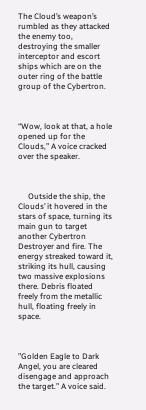The Cloud’s weapon’s rumbled as they attacked the enemy too, destroying the smaller interceptor and escort ships which are on the outer ring of the battle group of the Cybertron.



“Wow, look at that, a hole opened up for the Clouds,” A voice cracked over the speaker.



     Outside the ship, the Clouds’ it hovered in the stars of space, turning its main gun to target another Cybertron Destroyer and fire. The energy streaked toward it, striking its hull, causing two massive explosions there. Debris floated freely from the metallic hull, floating freely in space.



”Golden Eagle to Dark Angel, you are cleared disengage and approach the target.” A voice said.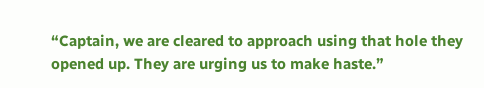“Captain, we are cleared to approach using that hole they opened up. They are urging us to make haste.”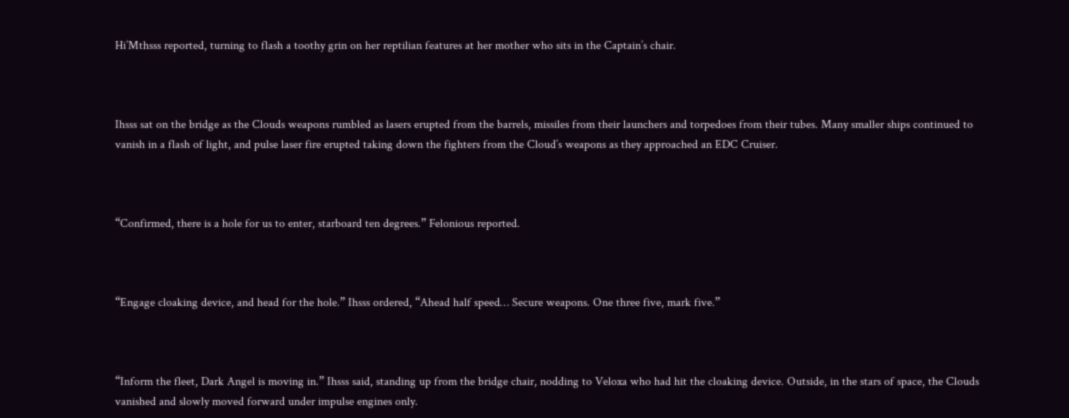Hi’Mthsss reported, turning to flash a toothy grin on her reptilian features at her mother who sits in the Captain’s chair.



Ihsss sat on the bridge as the Clouds weapons rumbled as lasers erupted from the barrels, missiles from their launchers and torpedoes from their tubes. Many smaller ships continued to vanish in a flash of light, and pulse laser fire erupted taking down the fighters from the Cloud’s weapons as they approached an EDC Cruiser.



“Confirmed, there is a hole for us to enter, starboard ten degrees.” Felonious reported.



“Engage cloaking device, and head for the hole.” Ihsss ordered, “Ahead half speed… Secure weapons. One three five, mark five.”



“Inform the fleet, Dark Angel is moving in.” Ihsss said, standing up from the bridge chair, nodding to Veloxa who had hit the cloaking device. Outside, in the stars of space, the Clouds vanished and slowly moved forward under impulse engines only.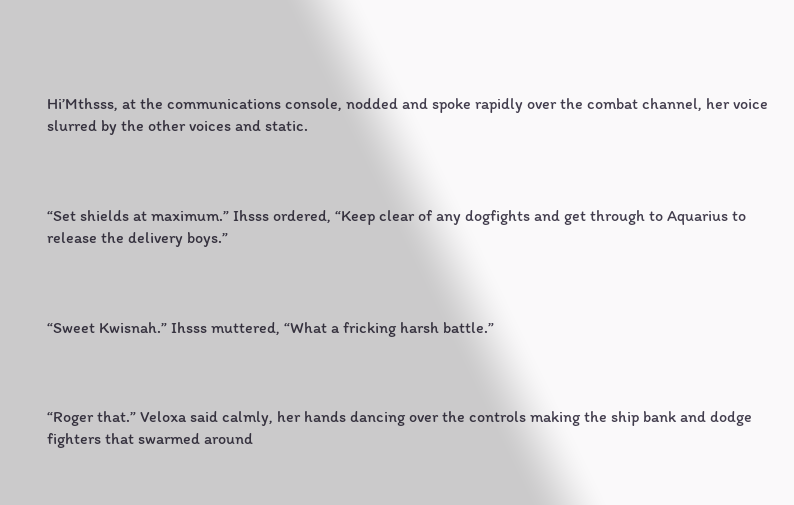Hi’Mthsss, at the communications console, nodded and spoke rapidly over the combat channel, her voice slurred by the other voices and static.



“Set shields at maximum.” Ihsss ordered, “Keep clear of any dogfights and get through to Aquarius to release the delivery boys.”



“Sweet Kwisnah.” Ihsss muttered, “What a fricking harsh battle.”



“Roger that.” Veloxa said calmly, her hands dancing over the controls making the ship bank and dodge fighters that swarmed around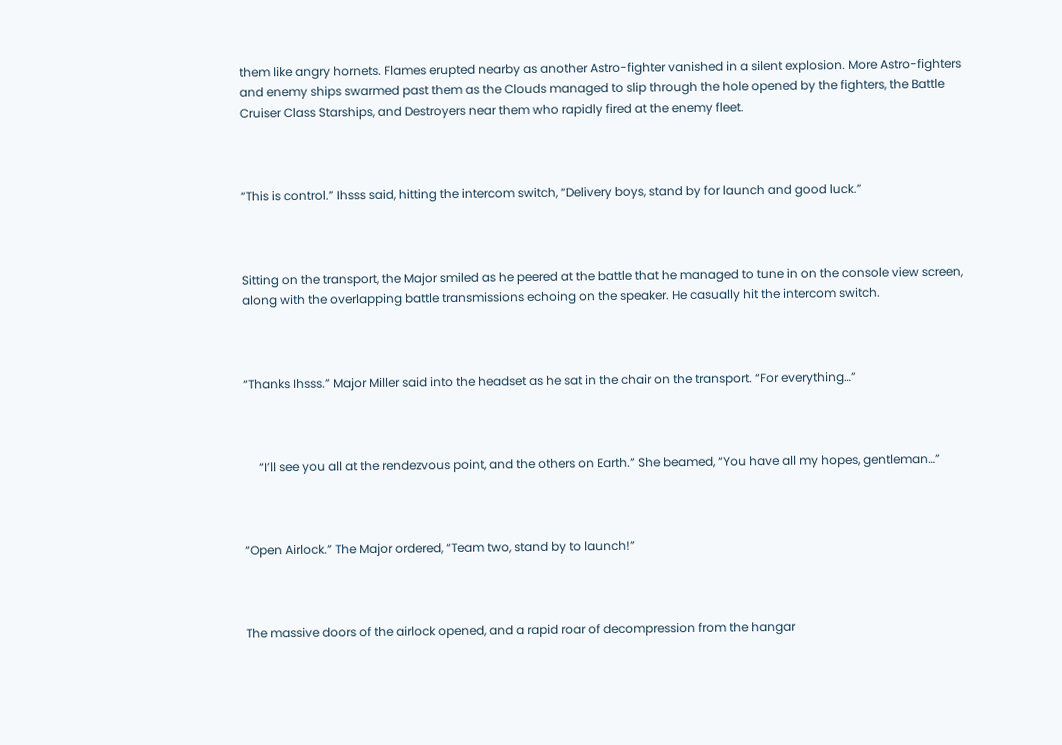them like angry hornets. Flames erupted nearby as another Astro-fighter vanished in a silent explosion. More Astro-fighters and enemy ships swarmed past them as the Clouds managed to slip through the hole opened by the fighters, the Battle Cruiser Class Starships, and Destroyers near them who rapidly fired at the enemy fleet.



“This is control.” Ihsss said, hitting the intercom switch, “Delivery boys, stand by for launch and good luck.”



Sitting on the transport, the Major smiled as he peered at the battle that he managed to tune in on the console view screen, along with the overlapping battle transmissions echoing on the speaker. He casually hit the intercom switch.



“Thanks Ihsss.” Major Miller said into the headset as he sat in the chair on the transport. “For everything…”



     “I’ll see you all at the rendezvous point, and the others on Earth.” She beamed, “You have all my hopes, gentleman…”



“Open Airlock.” The Major ordered, “Team two, stand by to launch!”



The massive doors of the airlock opened, and a rapid roar of decompression from the hangar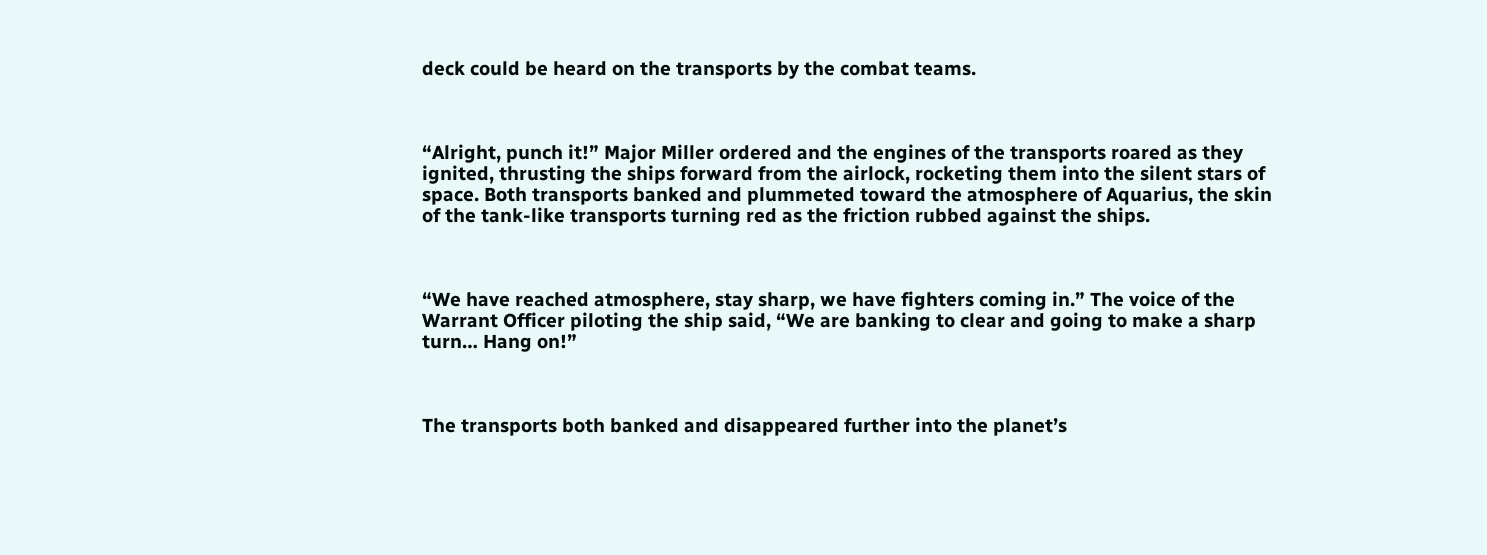deck could be heard on the transports by the combat teams.



“Alright, punch it!” Major Miller ordered and the engines of the transports roared as they ignited, thrusting the ships forward from the airlock, rocketing them into the silent stars of space. Both transports banked and plummeted toward the atmosphere of Aquarius, the skin of the tank-like transports turning red as the friction rubbed against the ships.



“We have reached atmosphere, stay sharp, we have fighters coming in.” The voice of the Warrant Officer piloting the ship said, “We are banking to clear and going to make a sharp turn… Hang on!”



The transports both banked and disappeared further into the planet’s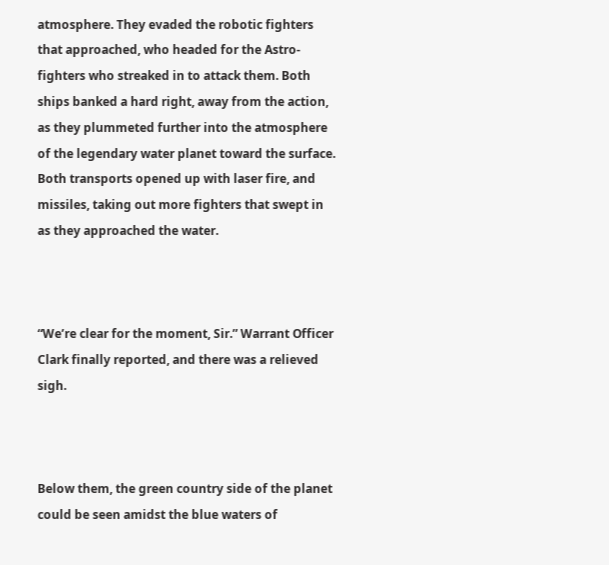atmosphere. They evaded the robotic fighters that approached, who headed for the Astro-fighters who streaked in to attack them. Both ships banked a hard right, away from the action, as they plummeted further into the atmosphere of the legendary water planet toward the surface. Both transports opened up with laser fire, and missiles, taking out more fighters that swept in as they approached the water.



“We’re clear for the moment, Sir.” Warrant Officer Clark finally reported, and there was a relieved sigh.



Below them, the green country side of the planet could be seen amidst the blue waters of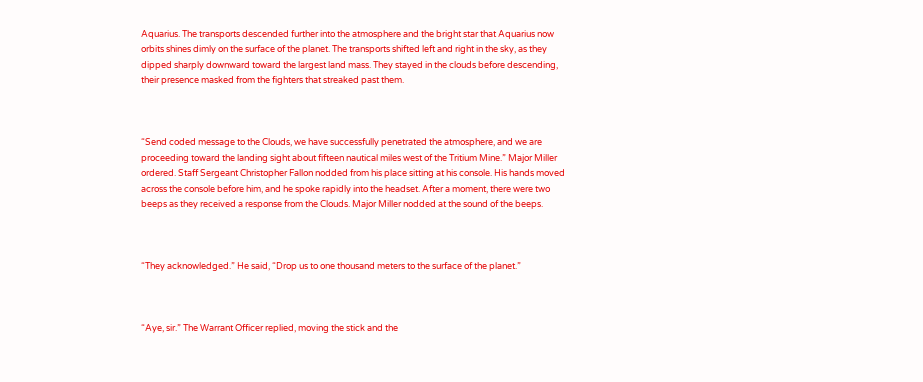Aquarius. The transports descended further into the atmosphere and the bright star that Aquarius now orbits shines dimly on the surface of the planet. The transports shifted left and right in the sky, as they dipped sharply downward toward the largest land mass. They stayed in the clouds before descending, their presence masked from the fighters that streaked past them.



“Send coded message to the Clouds, we have successfully penetrated the atmosphere, and we are proceeding toward the landing sight about fifteen nautical miles west of the Tritium Mine.” Major Miller ordered. Staff Sergeant Christopher Fallon nodded from his place sitting at his console. His hands moved across the console before him, and he spoke rapidly into the headset. After a moment, there were two beeps as they received a response from the Clouds. Major Miller nodded at the sound of the beeps.



“They acknowledged.” He said, “Drop us to one thousand meters to the surface of the planet.”



“Aye, sir.” The Warrant Officer replied, moving the stick and the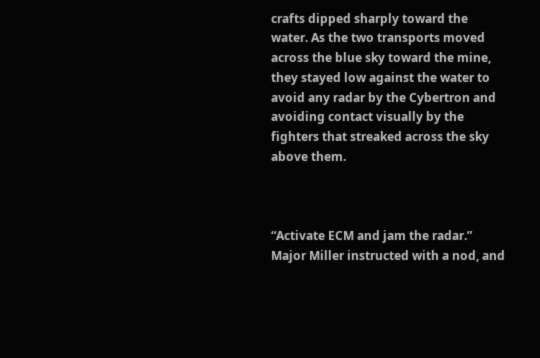crafts dipped sharply toward the water. As the two transports moved across the blue sky toward the mine, they stayed low against the water to avoid any radar by the Cybertron and avoiding contact visually by the fighters that streaked across the sky above them.



“Activate ECM and jam the radar.” Major Miller instructed with a nod, and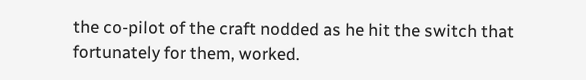the co-pilot of the craft nodded as he hit the switch that fortunately for them, worked.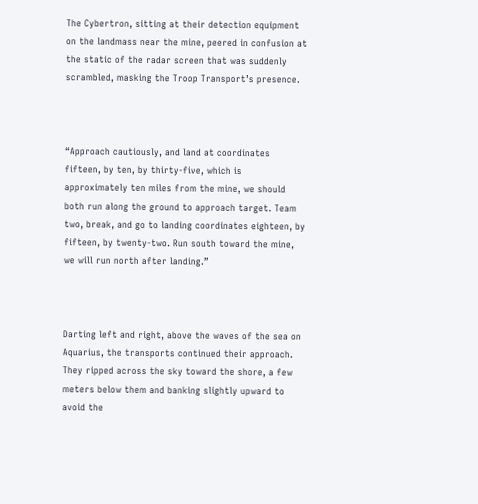The Cybertron, sitting at their detection equipment on the landmass near the mine, peered in confusion at the static of the radar screen that was suddenly scrambled, masking the Troop Transport’s presence.



“Approach cautiously, and land at coordinates fifteen, by ten, by thirty-five, which is approximately ten miles from the mine, we should both run along the ground to approach target. Team two, break, and go to landing coordinates eighteen, by fifteen, by twenty-two. Run south toward the mine, we will run north after landing.”



Darting left and right, above the waves of the sea on Aquarius, the transports continued their approach. They ripped across the sky toward the shore, a few meters below them and banking slightly upward to avoid the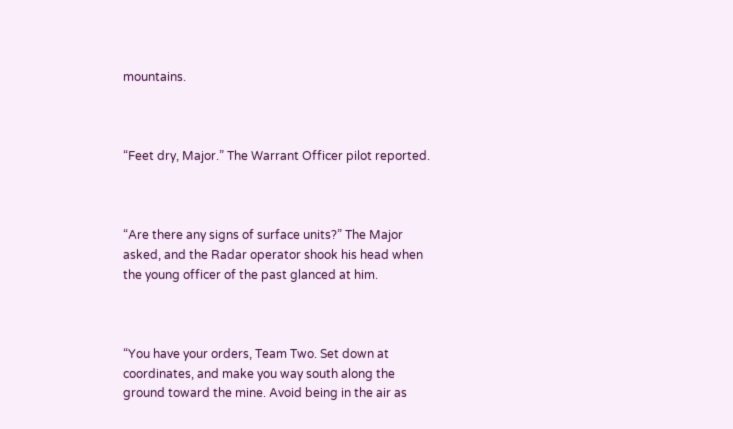mountains.



“Feet dry, Major.” The Warrant Officer pilot reported.



“Are there any signs of surface units?” The Major asked, and the Radar operator shook his head when the young officer of the past glanced at him.



“You have your orders, Team Two. Set down at coordinates, and make you way south along the ground toward the mine. Avoid being in the air as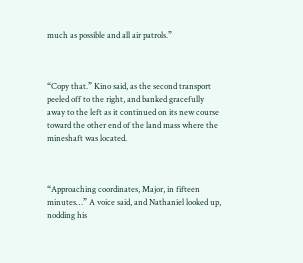much as possible and all air patrols.”



“Copy that.” Kino said, as the second transport peeled off to the right, and banked gracefully away to the left as it continued on its new course toward the other end of the land mass where the mineshaft was located.



“Approaching coordinates, Major, in fifteen minutes…” A voice said, and Nathaniel looked up, nodding his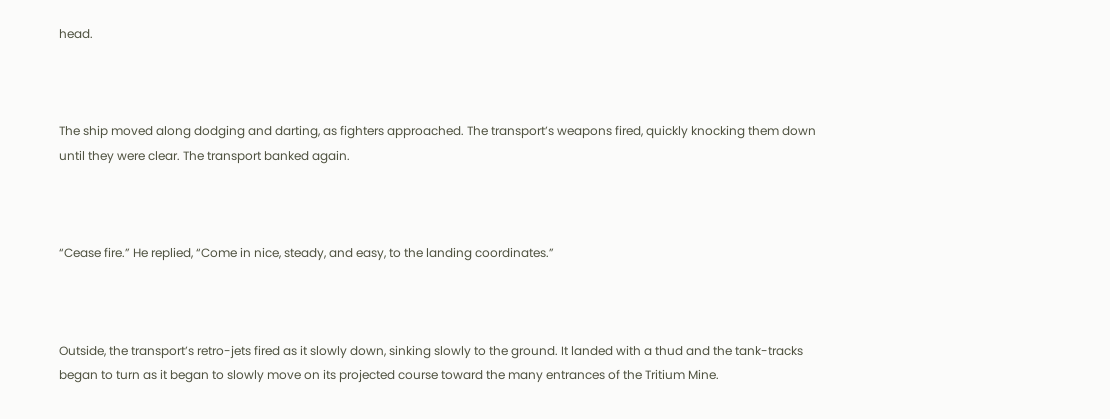head.



The ship moved along dodging and darting, as fighters approached. The transport’s weapons fired, quickly knocking them down until they were clear. The transport banked again.



“Cease fire.” He replied, “Come in nice, steady, and easy, to the landing coordinates.”



Outside, the transport’s retro-jets fired as it slowly down, sinking slowly to the ground. It landed with a thud and the tank-tracks began to turn as it began to slowly move on its projected course toward the many entrances of the Tritium Mine.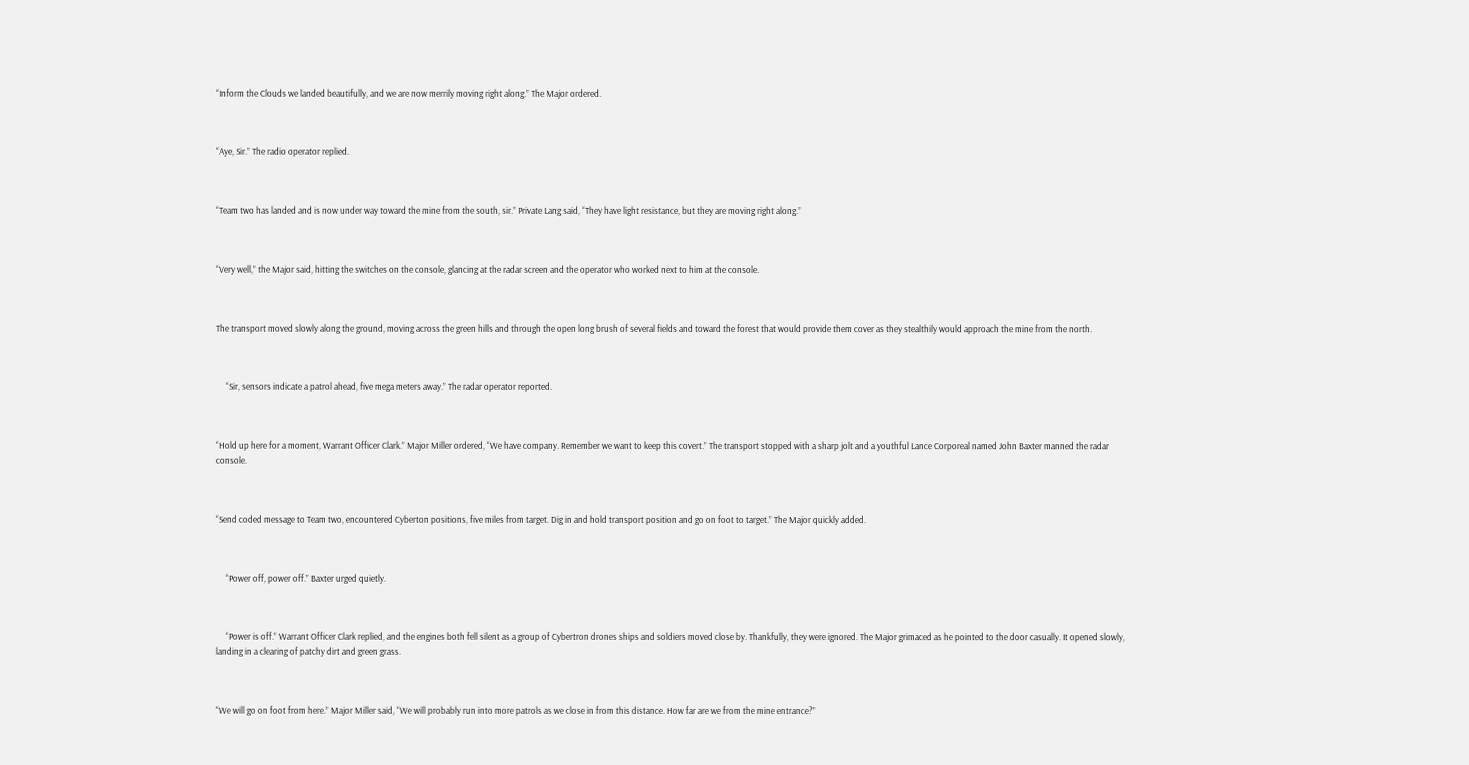“Inform the Clouds we landed beautifully, and we are now merrily moving right along.” The Major ordered.



“Aye, Sir.” The radio operator replied.



“Team two has landed and is now under way toward the mine from the south, sir.” Private Lang said, “They have light resistance, but they are moving right along.”



“Very well,” the Major said, hitting the switches on the console, glancing at the radar screen and the operator who worked next to him at the console.



The transport moved slowly along the ground, moving across the green hills and through the open long brush of several fields and toward the forest that would provide them cover as they stealthily would approach the mine from the north.



     “Sir, sensors indicate a patrol ahead, five mega meters away.” The radar operator reported.



“Hold up here for a moment, Warrant Officer Clark.” Major Miller ordered, “We have company. Remember we want to keep this covert.” The transport stopped with a sharp jolt and a youthful Lance Corporeal named John Baxter manned the radar console.



“Send coded message to Team two, encountered Cyberton positions, five miles from target. Dig in and hold transport position and go on foot to target.” The Major quickly added.



     “Power off, power off.” Baxter urged quietly.



     “Power is off.” Warrant Officer Clark replied, and the engines both fell silent as a group of Cybertron drones ships and soldiers moved close by. Thankfully, they were ignored. The Major grimaced as he pointed to the door casually. It opened slowly, landing in a clearing of patchy dirt and green grass.



“We will go on foot from here.” Major Miller said, “We will probably run into more patrols as we close in from this distance. How far are we from the mine entrance?”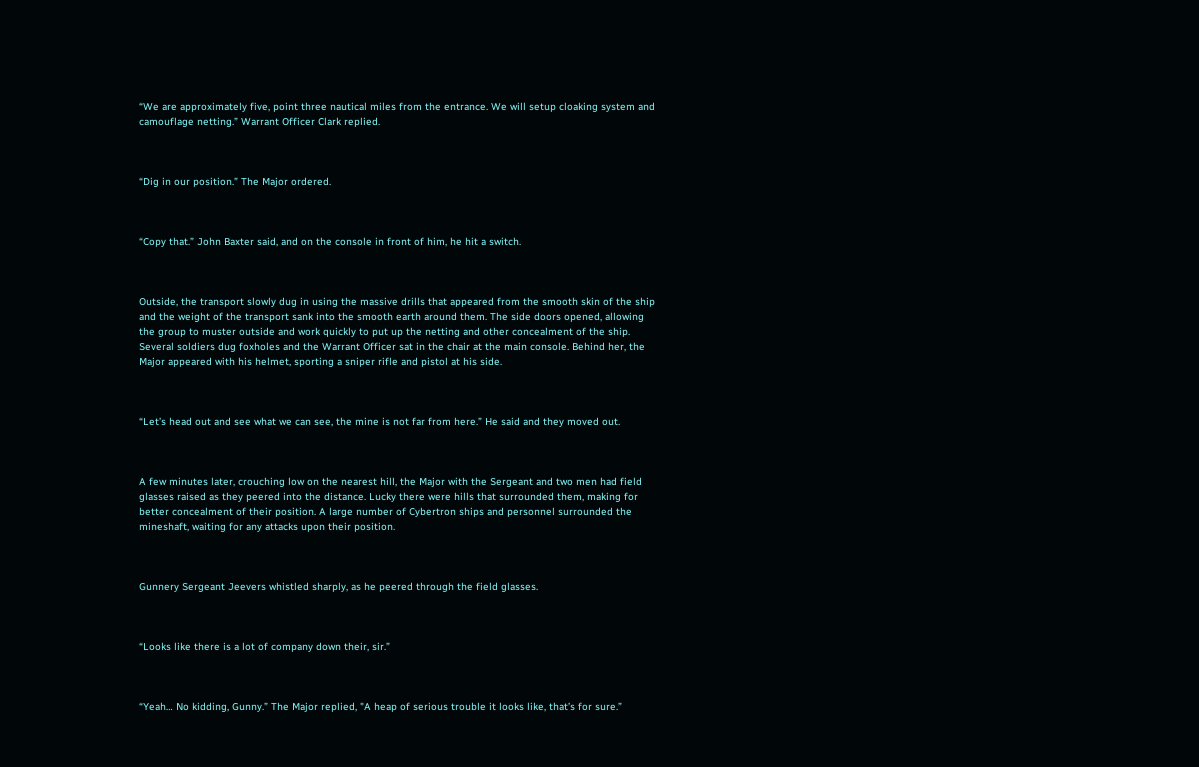“We are approximately five, point three nautical miles from the entrance. We will setup cloaking system and camouflage netting.” Warrant Officer Clark replied.



“Dig in our position.” The Major ordered.



“Copy that.” John Baxter said, and on the console in front of him, he hit a switch.



Outside, the transport slowly dug in using the massive drills that appeared from the smooth skin of the ship and the weight of the transport sank into the smooth earth around them. The side doors opened, allowing the group to muster outside and work quickly to put up the netting and other concealment of the ship. Several soldiers dug foxholes and the Warrant Officer sat in the chair at the main console. Behind her, the Major appeared with his helmet, sporting a sniper rifle and pistol at his side.



“Let’s head out and see what we can see, the mine is not far from here.” He said and they moved out.



A few minutes later, crouching low on the nearest hill, the Major with the Sergeant and two men had field glasses raised as they peered into the distance. Lucky there were hills that surrounded them, making for better concealment of their position. A large number of Cybertron ships and personnel surrounded the mineshaft, waiting for any attacks upon their position.



Gunnery Sergeant Jeevers whistled sharply, as he peered through the field glasses.



“Looks like there is a lot of company down their, sir.”



“Yeah… No kidding, Gunny.” The Major replied, "A heap of serious trouble it looks like, that’s for sure.”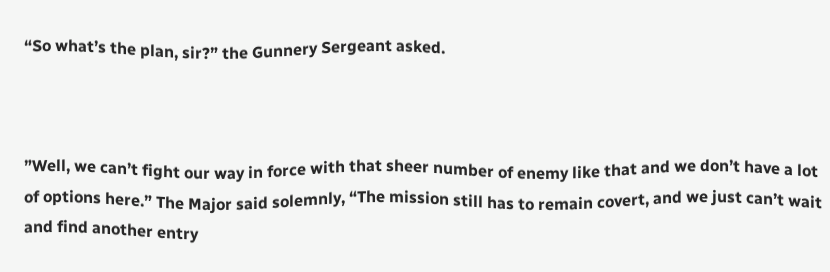“So what’s the plan, sir?” the Gunnery Sergeant asked.



”Well, we can’t fight our way in force with that sheer number of enemy like that and we don’t have a lot of options here.” The Major said solemnly, “The mission still has to remain covert, and we just can’t wait and find another entry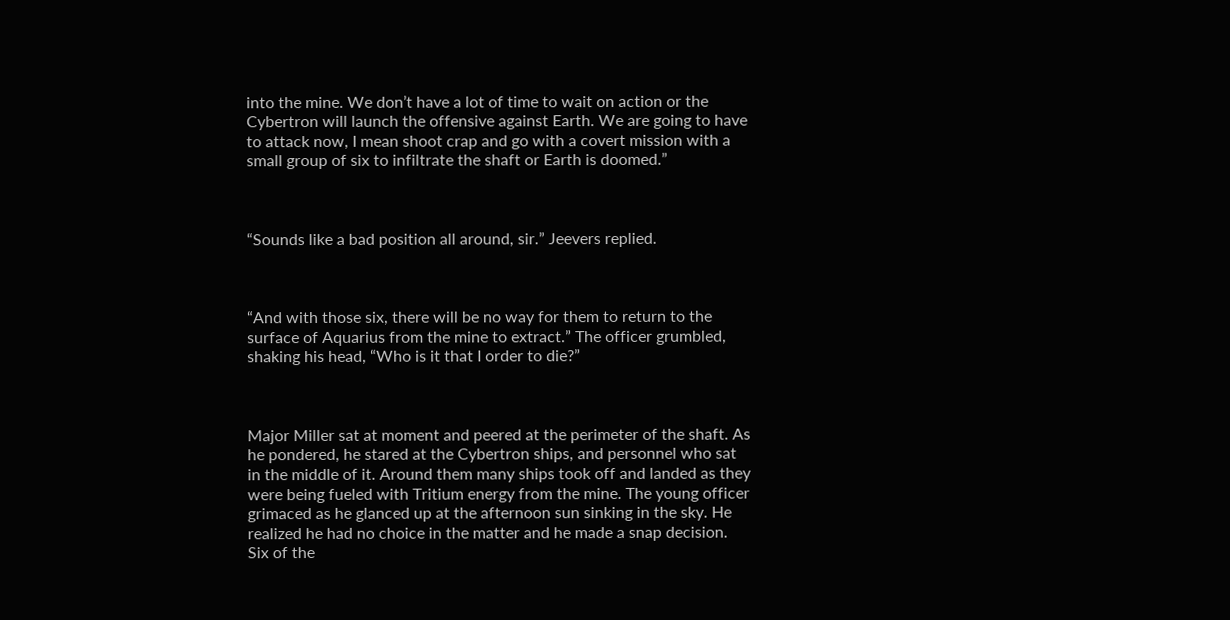into the mine. We don’t have a lot of time to wait on action or the Cybertron will launch the offensive against Earth. We are going to have to attack now, I mean shoot crap and go with a covert mission with a small group of six to infiltrate the shaft or Earth is doomed.”



“Sounds like a bad position all around, sir.” Jeevers replied.



“And with those six, there will be no way for them to return to the surface of Aquarius from the mine to extract.” The officer grumbled, shaking his head, “Who is it that I order to die?”



Major Miller sat at moment and peered at the perimeter of the shaft. As he pondered, he stared at the Cybertron ships, and personnel who sat in the middle of it. Around them many ships took off and landed as they were being fueled with Tritium energy from the mine. The young officer grimaced as he glanced up at the afternoon sun sinking in the sky. He realized he had no choice in the matter and he made a snap decision. Six of the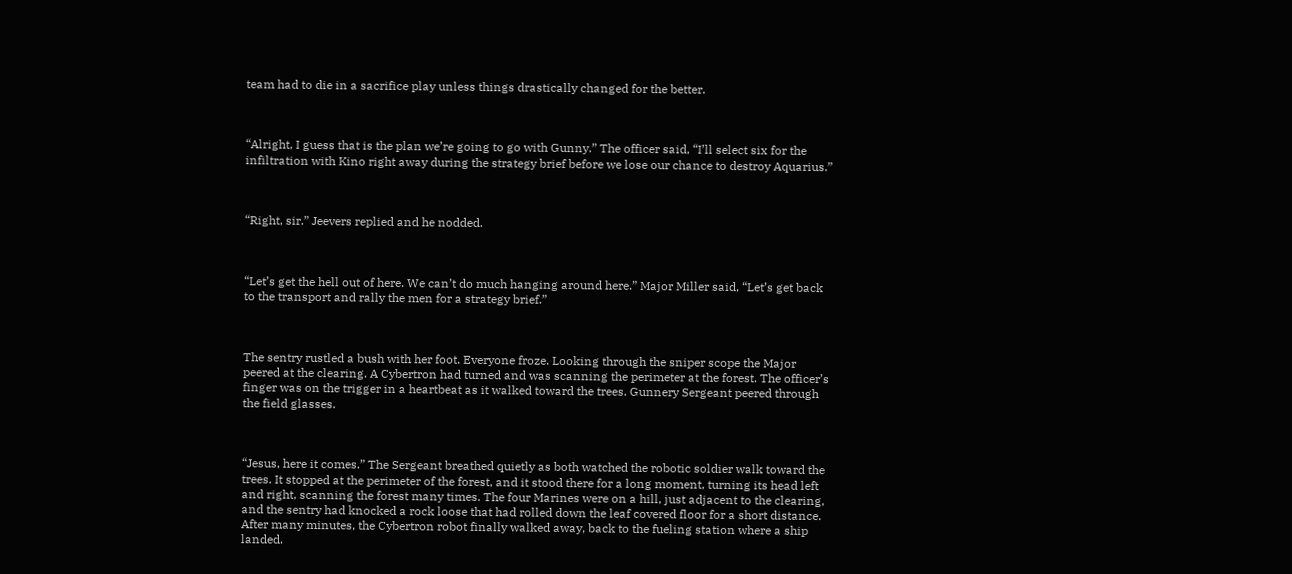team had to die in a sacrifice play unless things drastically changed for the better.



“Alright, I guess that is the plan we’re going to go with Gunny.” The officer said, “I’ll select six for the infiltration with Kino right away during the strategy brief before we lose our chance to destroy Aquarius.”



“Right, sir.” Jeevers replied and he nodded.



“Let’s get the hell out of here. We can’t do much hanging around here.” Major Miller said, “Let’s get back to the transport and rally the men for a strategy brief.”



The sentry rustled a bush with her foot. Everyone froze. Looking through the sniper scope the Major peered at the clearing. A Cybertron had turned and was scanning the perimeter at the forest. The officer’s finger was on the trigger in a heartbeat as it walked toward the trees. Gunnery Sergeant peered through the field glasses.



“Jesus, here it comes.” The Sergeant breathed quietly as both watched the robotic soldier walk toward the trees. It stopped at the perimeter of the forest, and it stood there for a long moment, turning its head left and right, scanning the forest many times. The four Marines were on a hill, just adjacent to the clearing, and the sentry had knocked a rock loose that had rolled down the leaf covered floor for a short distance. After many minutes, the Cybertron robot finally walked away, back to the fueling station where a ship landed.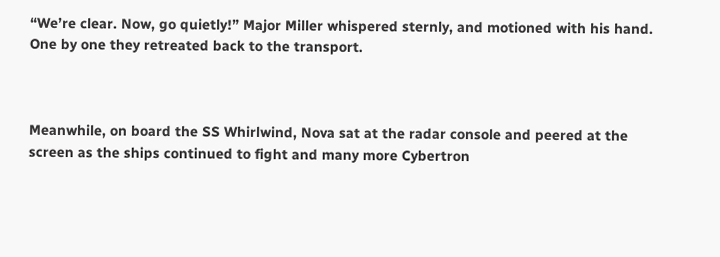“We’re clear. Now, go quietly!” Major Miller whispered sternly, and motioned with his hand. One by one they retreated back to the transport.



Meanwhile, on board the SS Whirlwind, Nova sat at the radar console and peered at the screen as the ships continued to fight and many more Cybertron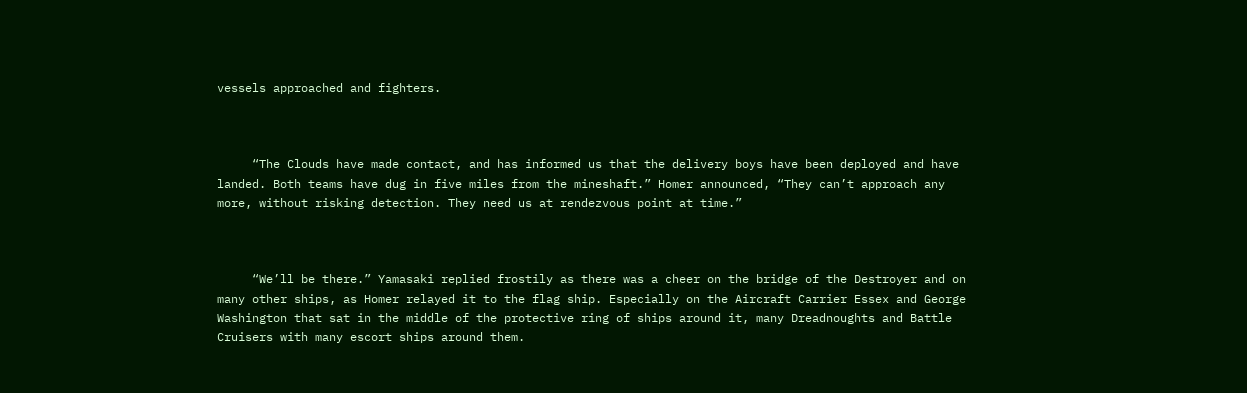vessels approached and fighters.



     “The Clouds have made contact, and has informed us that the delivery boys have been deployed and have landed. Both teams have dug in five miles from the mineshaft.” Homer announced, “They can’t approach any more, without risking detection. They need us at rendezvous point at time.”



     “We’ll be there.” Yamasaki replied frostily as there was a cheer on the bridge of the Destroyer and on many other ships, as Homer relayed it to the flag ship. Especially on the Aircraft Carrier Essex and George Washington that sat in the middle of the protective ring of ships around it, many Dreadnoughts and Battle Cruisers with many escort ships around them.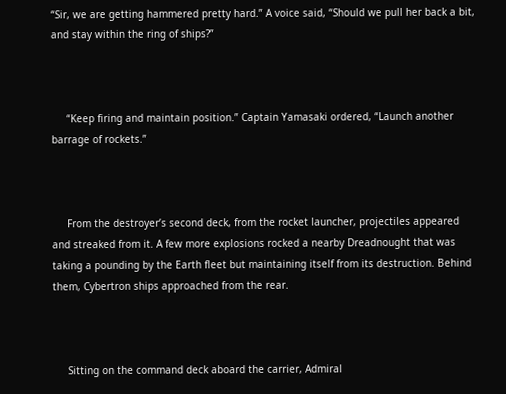“Sir, we are getting hammered pretty hard.” A voice said, “Should we pull her back a bit, and stay within the ring of ships?”



     “Keep firing and maintain position.” Captain Yamasaki ordered, “Launch another barrage of rockets.”



     From the destroyer’s second deck, from the rocket launcher, projectiles appeared and streaked from it. A few more explosions rocked a nearby Dreadnought that was taking a pounding by the Earth fleet but maintaining itself from its destruction. Behind them, Cybertron ships approached from the rear.



     Sitting on the command deck aboard the carrier, Admiral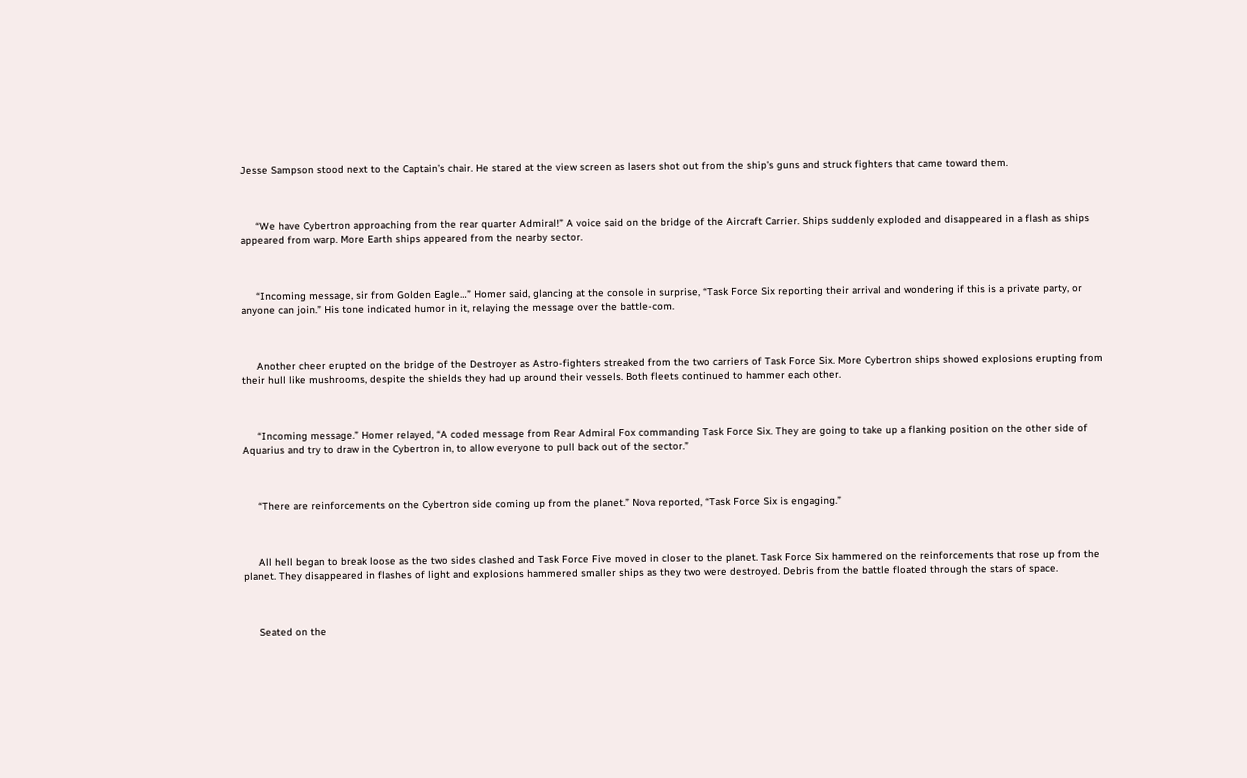Jesse Sampson stood next to the Captain’s chair. He stared at the view screen as lasers shot out from the ship’s guns and struck fighters that came toward them.



     “We have Cybertron approaching from the rear quarter Admiral!” A voice said on the bridge of the Aircraft Carrier. Ships suddenly exploded and disappeared in a flash as ships appeared from warp. More Earth ships appeared from the nearby sector.



     “Incoming message, sir from Golden Eagle…” Homer said, glancing at the console in surprise, “Task Force Six reporting their arrival and wondering if this is a private party, or anyone can join.” His tone indicated humor in it, relaying the message over the battle-com.



     Another cheer erupted on the bridge of the Destroyer as Astro-fighters streaked from the two carriers of Task Force Six. More Cybertron ships showed explosions erupting from their hull like mushrooms, despite the shields they had up around their vessels. Both fleets continued to hammer each other.



     “Incoming message.” Homer relayed, “A coded message from Rear Admiral Fox commanding Task Force Six. They are going to take up a flanking position on the other side of Aquarius and try to draw in the Cybertron in, to allow everyone to pull back out of the sector.”



     “There are reinforcements on the Cybertron side coming up from the planet.” Nova reported, “Task Force Six is engaging.”



     All hell began to break loose as the two sides clashed and Task Force Five moved in closer to the planet. Task Force Six hammered on the reinforcements that rose up from the planet. They disappeared in flashes of light and explosions hammered smaller ships as they two were destroyed. Debris from the battle floated through the stars of space.



     Seated on the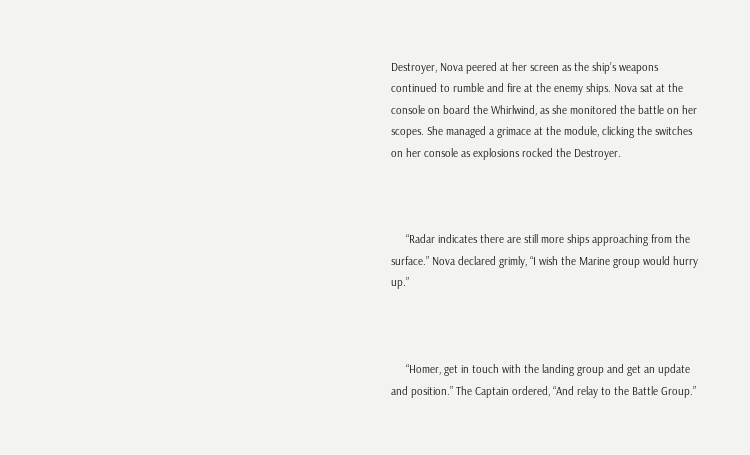Destroyer, Nova peered at her screen as the ship’s weapons continued to rumble and fire at the enemy ships. Nova sat at the console on board the Whirlwind, as she monitored the battle on her scopes. She managed a grimace at the module, clicking the switches on her console as explosions rocked the Destroyer.



     “Radar indicates there are still more ships approaching from the surface.” Nova declared grimly, “I wish the Marine group would hurry up.”



     “Homer, get in touch with the landing group and get an update and position.” The Captain ordered, “And relay to the Battle Group.”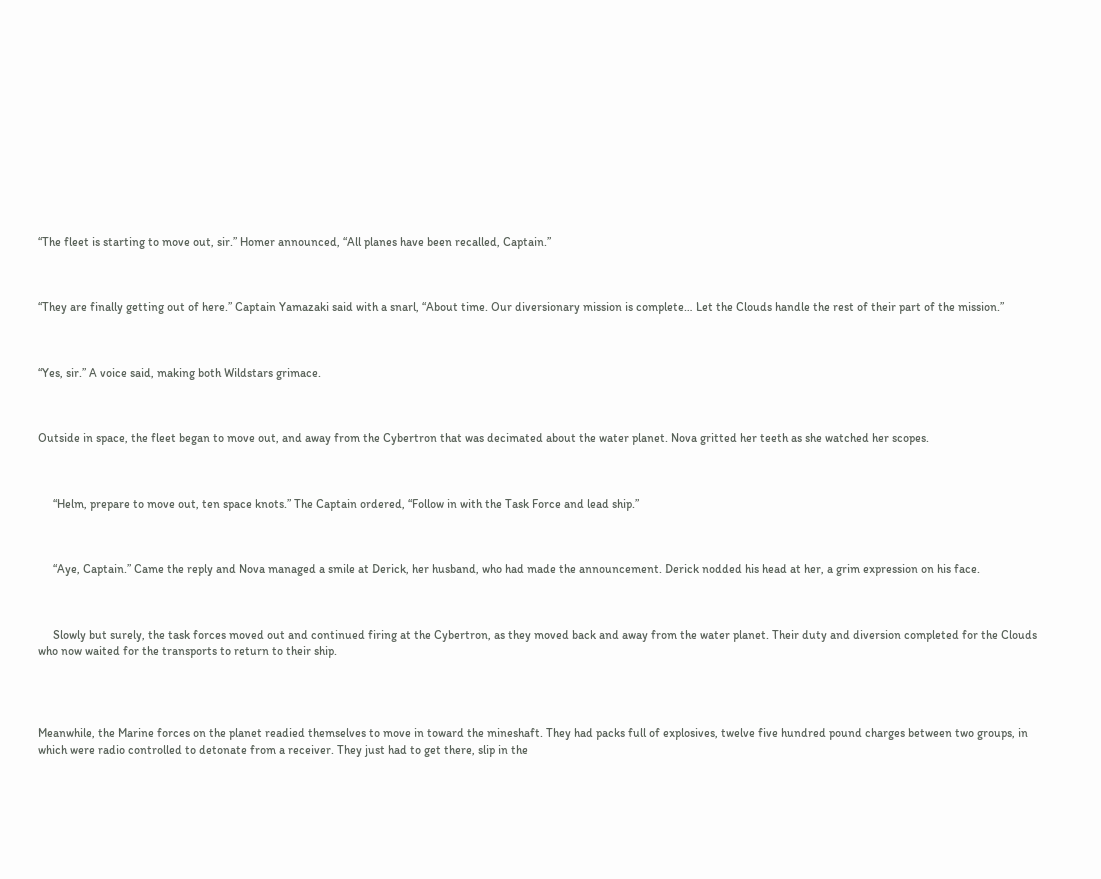“The fleet is starting to move out, sir.” Homer announced, “All planes have been recalled, Captain.”



“They are finally getting out of here.” Captain Yamazaki said with a snarl, “About time. Our diversionary mission is complete… Let the Clouds handle the rest of their part of the mission.”



“Yes, sir.” A voice said, making both Wildstars grimace.



Outside in space, the fleet began to move out, and away from the Cybertron that was decimated about the water planet. Nova gritted her teeth as she watched her scopes.



     “Helm, prepare to move out, ten space knots.” The Captain ordered, “Follow in with the Task Force and lead ship.”



     “Aye, Captain.” Came the reply and Nova managed a smile at Derick, her husband, who had made the announcement. Derick nodded his head at her, a grim expression on his face.



     Slowly but surely, the task forces moved out and continued firing at the Cybertron, as they moved back and away from the water planet. Their duty and diversion completed for the Clouds who now waited for the transports to return to their ship.




Meanwhile, the Marine forces on the planet readied themselves to move in toward the mineshaft. They had packs full of explosives, twelve five hundred pound charges between two groups, in which were radio controlled to detonate from a receiver. They just had to get there, slip in the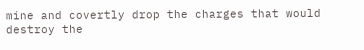mine and covertly drop the charges that would destroy the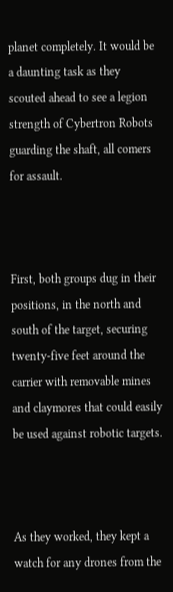planet completely. It would be a daunting task as they scouted ahead to see a legion strength of Cybertron Robots guarding the shaft, all comers for assault.



First, both groups dug in their positions, in the north and south of the target, securing twenty-five feet around the carrier with removable mines and claymores that could easily be used against robotic targets.



As they worked, they kept a watch for any drones from the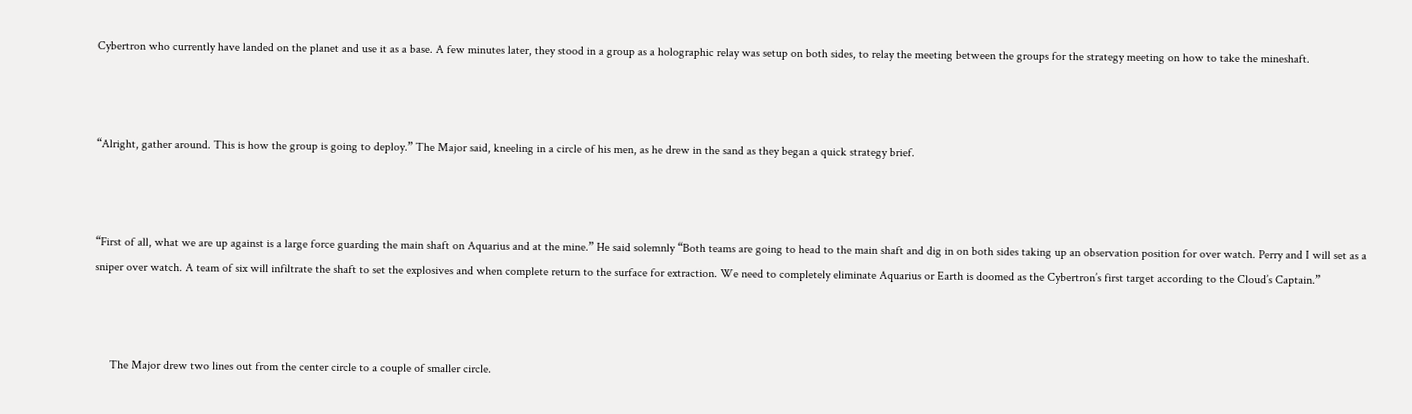Cybertron who currently have landed on the planet and use it as a base. A few minutes later, they stood in a group as a holographic relay was setup on both sides, to relay the meeting between the groups for the strategy meeting on how to take the mineshaft.



“Alright, gather around. This is how the group is going to deploy.” The Major said, kneeling in a circle of his men, as he drew in the sand as they began a quick strategy brief.



“First of all, what we are up against is a large force guarding the main shaft on Aquarius and at the mine.” He said solemnly “Both teams are going to head to the main shaft and dig in on both sides taking up an observation position for over watch. Perry and I will set as a sniper over watch. A team of six will infiltrate the shaft to set the explosives and when complete return to the surface for extraction. We need to completely eliminate Aquarius or Earth is doomed as the Cybertron’s first target according to the Cloud’s Captain.”



     The Major drew two lines out from the center circle to a couple of smaller circle.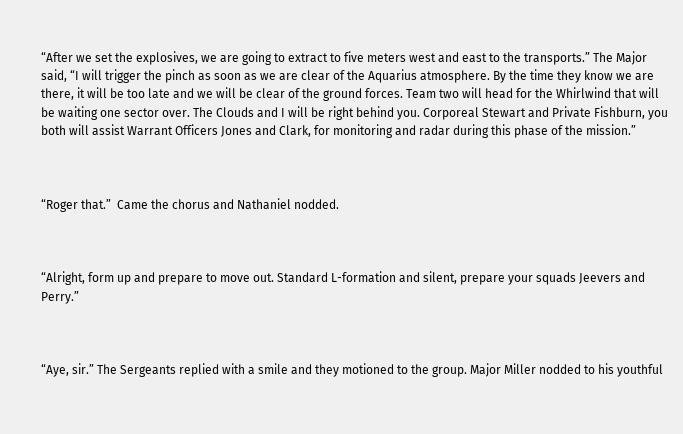“After we set the explosives, we are going to extract to five meters west and east to the transports.” The Major said, “I will trigger the pinch as soon as we are clear of the Aquarius atmosphere. By the time they know we are there, it will be too late and we will be clear of the ground forces. Team two will head for the Whirlwind that will be waiting one sector over. The Clouds and I will be right behind you. Corporeal Stewart and Private Fishburn, you both will assist Warrant Officers Jones and Clark, for monitoring and radar during this phase of the mission.”



“Roger that.”  Came the chorus and Nathaniel nodded.



“Alright, form up and prepare to move out. Standard L-formation and silent, prepare your squads Jeevers and Perry.”



“Aye, sir.” The Sergeants replied with a smile and they motioned to the group. Major Miller nodded to his youthful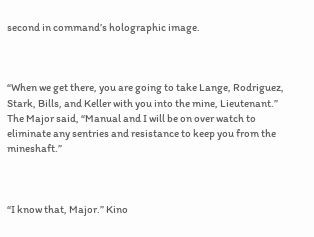second in command’s holographic image.



“When we get there, you are going to take Lange, Rodriguez, Stark, Bills, and Keller with you into the mine, Lieutenant.” The Major said, “Manual and I will be on over watch to eliminate any sentries and resistance to keep you from the mineshaft.”



“I know that, Major.” Kino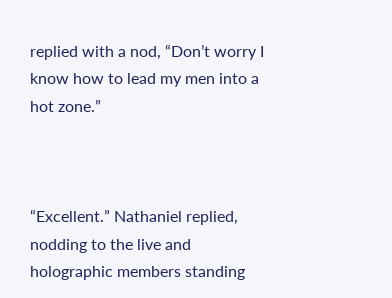replied with a nod, “Don’t worry I know how to lead my men into a hot zone.”



“Excellent.” Nathaniel replied, nodding to the live and holographic members standing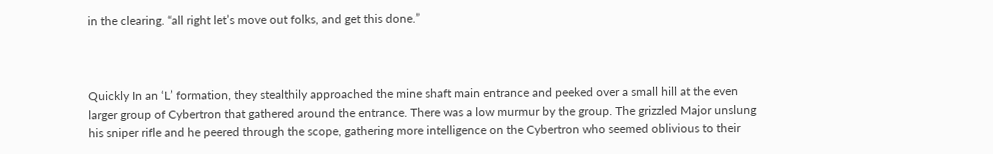in the clearing. “all right let’s move out folks, and get this done.”



Quickly In an ‘L’ formation, they stealthily approached the mine shaft main entrance and peeked over a small hill at the even larger group of Cybertron that gathered around the entrance. There was a low murmur by the group. The grizzled Major unslung his sniper rifle and he peered through the scope, gathering more intelligence on the Cybertron who seemed oblivious to their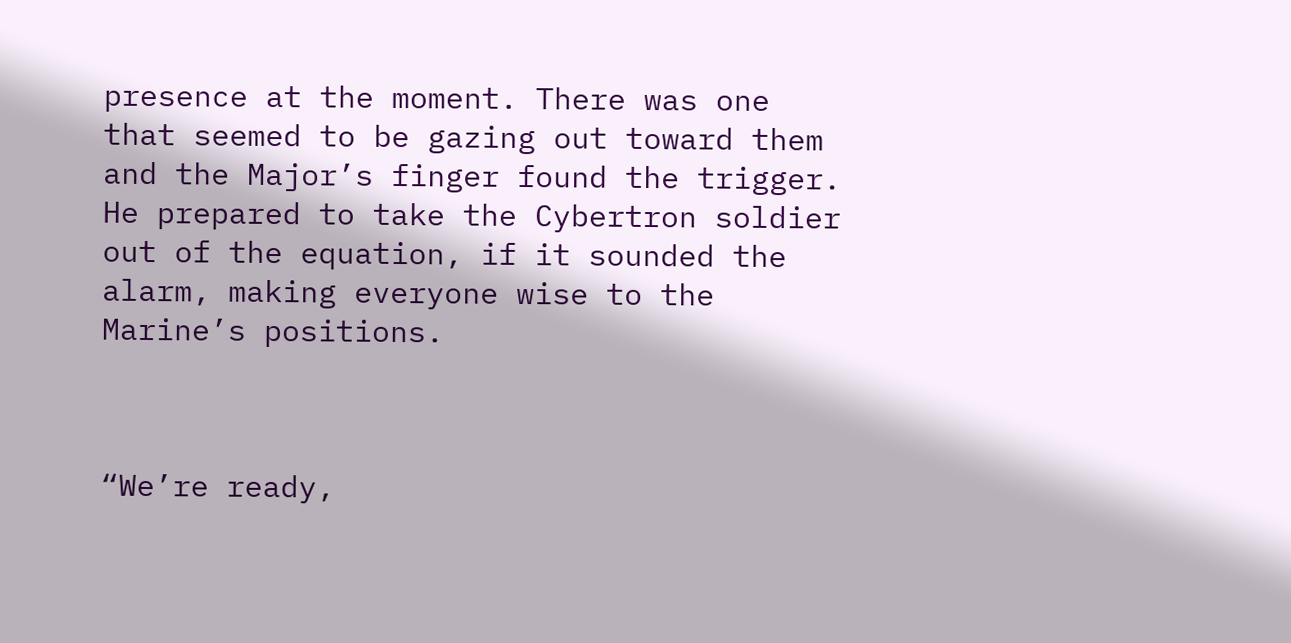presence at the moment. There was one that seemed to be gazing out toward them and the Major’s finger found the trigger. He prepared to take the Cybertron soldier out of the equation, if it sounded the alarm, making everyone wise to the Marine’s positions.



“We’re ready,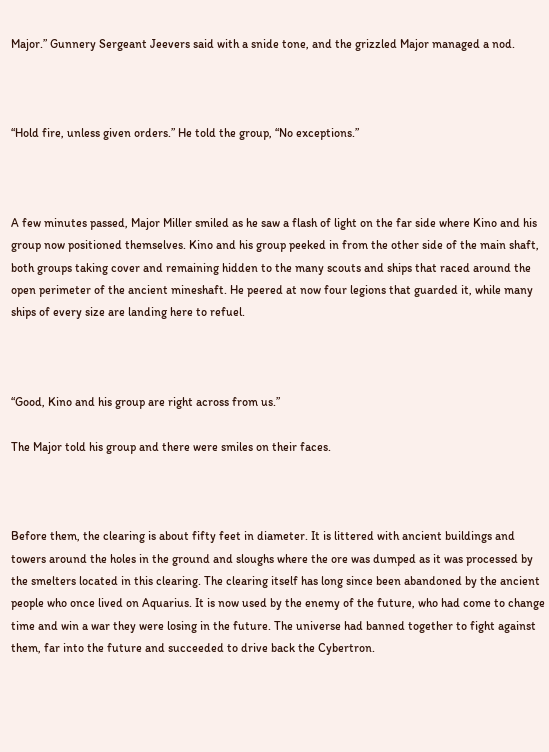Major.” Gunnery Sergeant Jeevers said with a snide tone, and the grizzled Major managed a nod.



“Hold fire, unless given orders.” He told the group, “No exceptions.”



A few minutes passed, Major Miller smiled as he saw a flash of light on the far side where Kino and his group now positioned themselves. Kino and his group peeked in from the other side of the main shaft, both groups taking cover and remaining hidden to the many scouts and ships that raced around the open perimeter of the ancient mineshaft. He peered at now four legions that guarded it, while many ships of every size are landing here to refuel.



“Good, Kino and his group are right across from us.”

The Major told his group and there were smiles on their faces.



Before them, the clearing is about fifty feet in diameter. It is littered with ancient buildings and towers around the holes in the ground and sloughs where the ore was dumped as it was processed by the smelters located in this clearing. The clearing itself has long since been abandoned by the ancient people who once lived on Aquarius. It is now used by the enemy of the future, who had come to change time and win a war they were losing in the future. The universe had banned together to fight against them, far into the future and succeeded to drive back the Cybertron.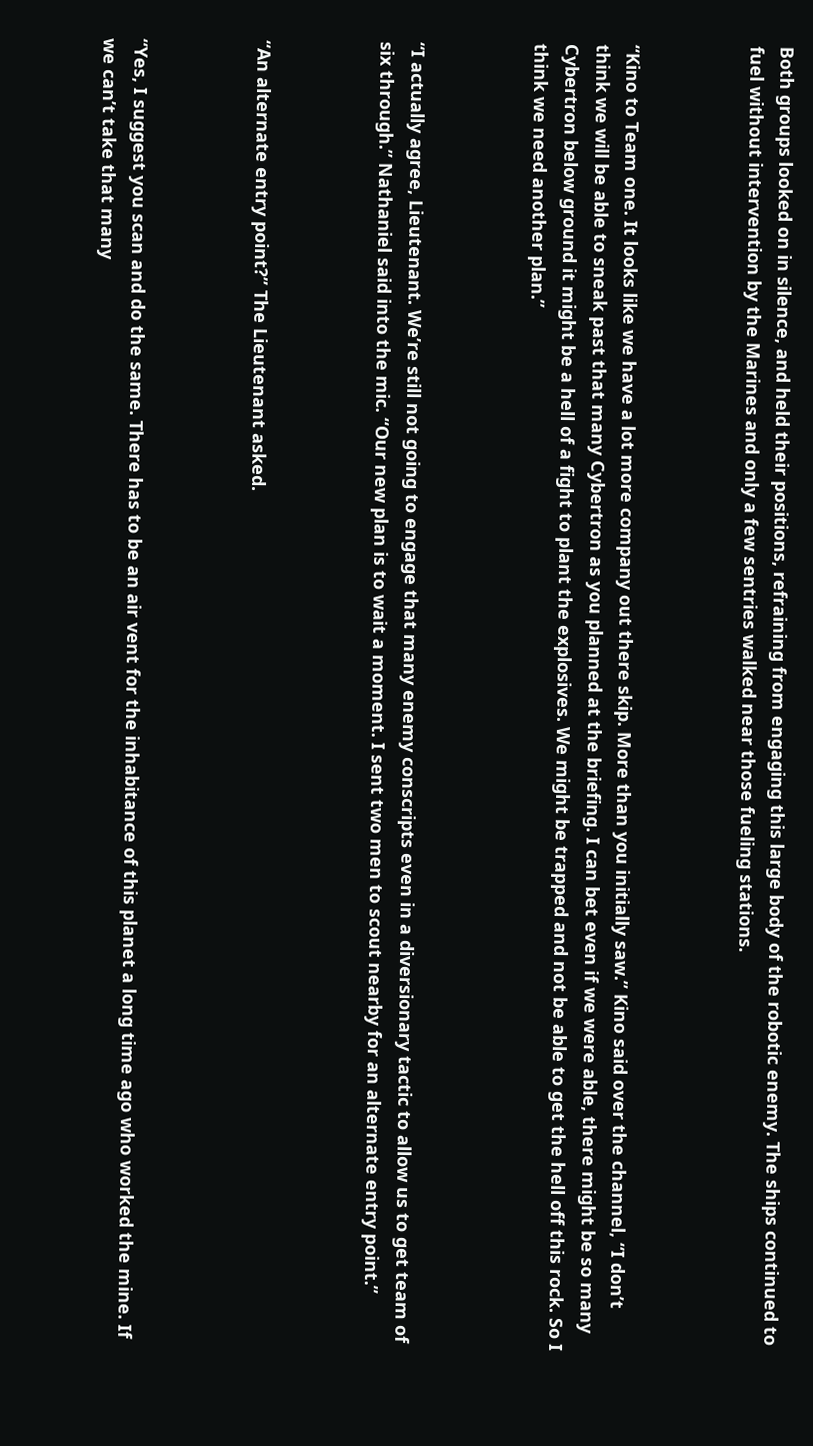Both groups looked on in silence, and held their positions, refraining from engaging this large body of the robotic enemy. The ships continued to fuel without intervention by the Marines and only a few sentries walked near those fueling stations.



“Kino to Team one. It looks like we have a lot more company out there skip. More than you initially saw.” Kino said over the channel, “I don’t think we will be able to sneak past that many Cybertron as you planned at the briefing. I can bet even if we were able, there might be so many Cybertron below ground it might be a hell of a fight to plant the explosives. We might be trapped and not be able to get the hell off this rock. So I think we need another plan.”



“I actually agree, Lieutenant. We’re still not going to engage that many enemy conscripts even in a diversionary tactic to allow us to get team of six through.” Nathaniel said into the mic. “Our new plan is to wait a moment. I sent two men to scout nearby for an alternate entry point.”



“An alternate entry point?” The Lieutenant asked.



“Yes, I suggest you scan and do the same. There has to be an air vent for the inhabitance of this planet a long time ago who worked the mine. If we can’t take that many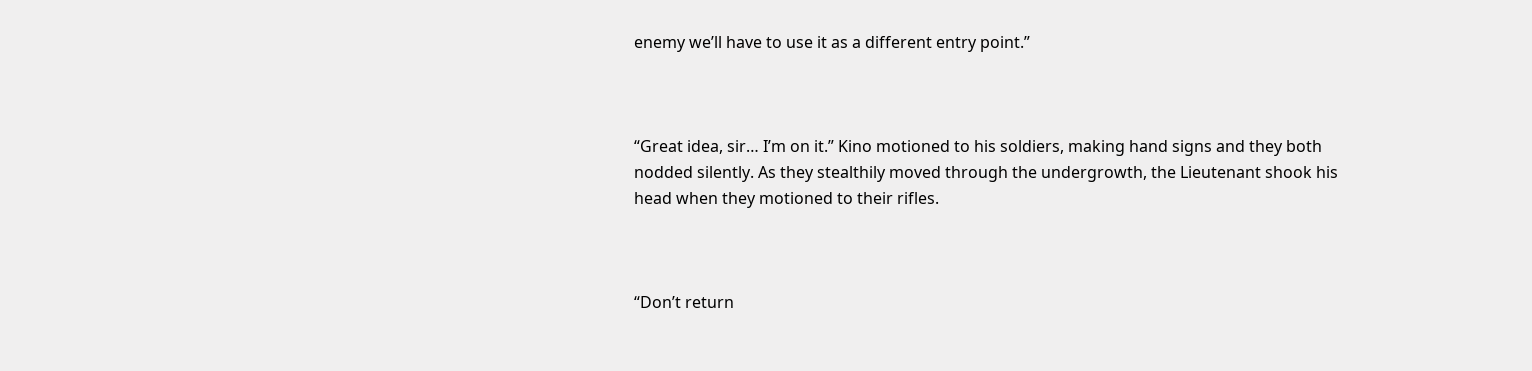enemy we’ll have to use it as a different entry point.”



“Great idea, sir… I’m on it.” Kino motioned to his soldiers, making hand signs and they both nodded silently. As they stealthily moved through the undergrowth, the Lieutenant shook his head when they motioned to their rifles.



“Don’t return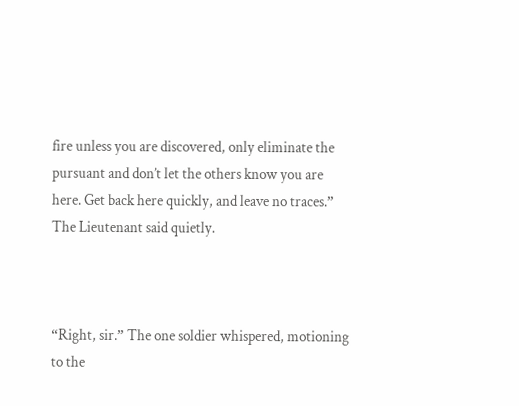fire unless you are discovered, only eliminate the pursuant and don’t let the others know you are here. Get back here quickly, and leave no traces.” The Lieutenant said quietly.



“Right, sir.” The one soldier whispered, motioning to the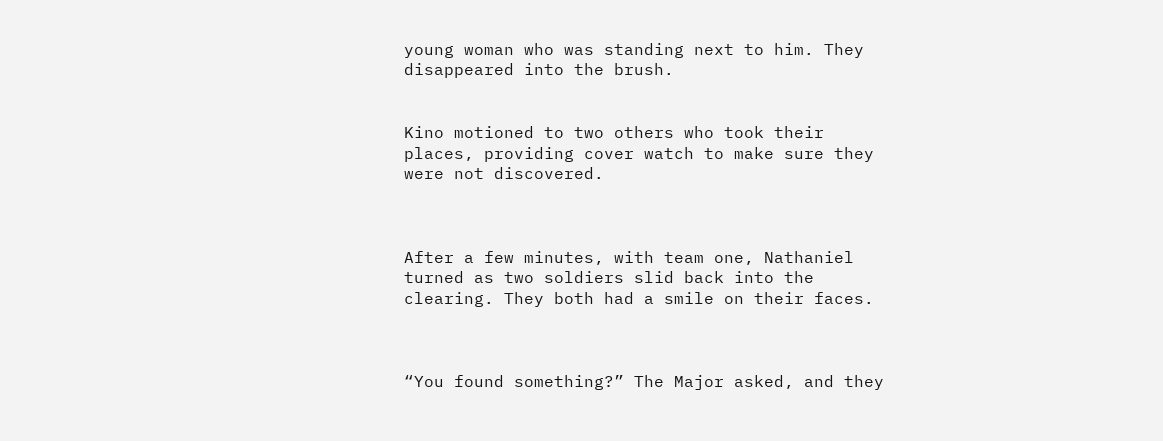young woman who was standing next to him. They disappeared into the brush.


Kino motioned to two others who took their places, providing cover watch to make sure they were not discovered.



After a few minutes, with team one, Nathaniel turned as two soldiers slid back into the clearing. They both had a smile on their faces.



“You found something?” The Major asked, and they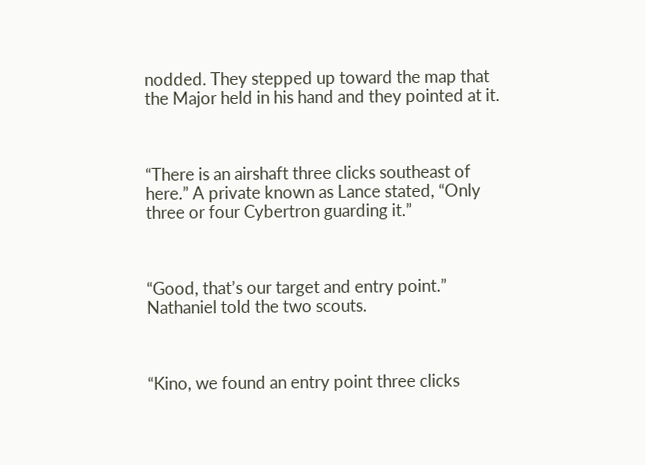nodded. They stepped up toward the map that the Major held in his hand and they pointed at it.



“There is an airshaft three clicks southeast of here.” A private known as Lance stated, “Only three or four Cybertron guarding it.”



“Good, that’s our target and entry point.” Nathaniel told the two scouts.



“Kino, we found an entry point three clicks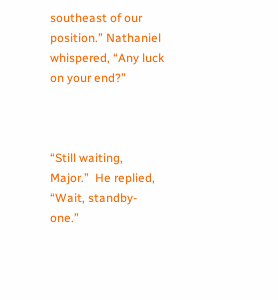southeast of our position.” Nathaniel whispered, “Any luck on your end?”



“Still waiting, Major.”  He replied, “Wait, standby-one.”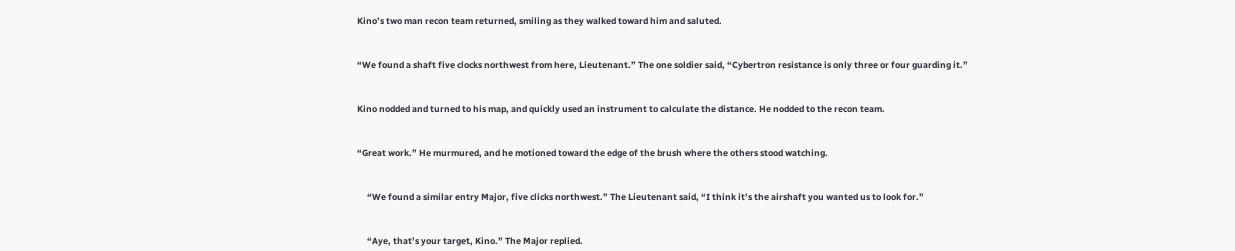Kino’s two man recon team returned, smiling as they walked toward him and saluted.



“We found a shaft five clocks northwest from here, Lieutenant.” The one soldier said, “Cybertron resistance is only three or four guarding it.”



Kino nodded and turned to his map, and quickly used an instrument to calculate the distance. He nodded to the recon team.



“Great work.” He murmured, and he motioned toward the edge of the brush where the others stood watching.



     “We found a similar entry Major, five clicks northwest.” The Lieutenant said, “I think it’s the airshaft you wanted us to look for.”



     “Aye, that’s your target, Kino.” The Major replied.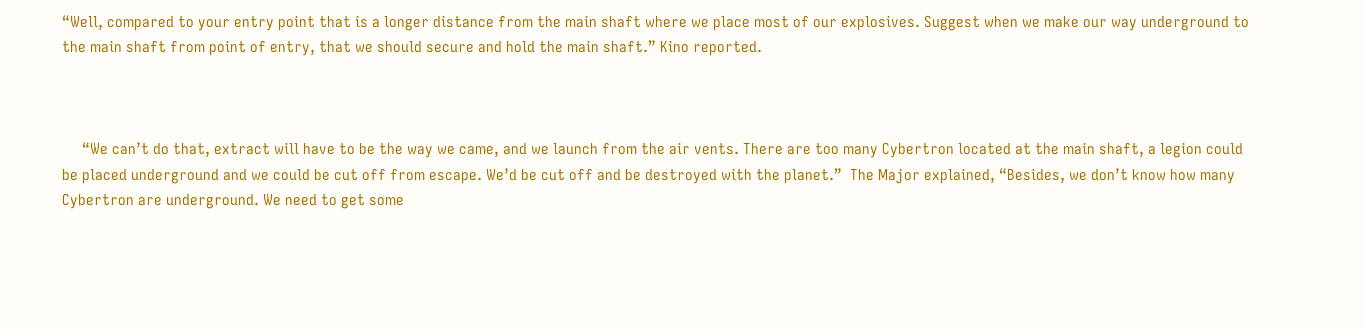“Well, compared to your entry point that is a longer distance from the main shaft where we place most of our explosives. Suggest when we make our way underground to the main shaft from point of entry, that we should secure and hold the main shaft.” Kino reported.



     “We can’t do that, extract will have to be the way we came, and we launch from the air vents. There are too many Cybertron located at the main shaft, a legion could be placed underground and we could be cut off from escape. We’d be cut off and be destroyed with the planet.”  The Major explained, “Besides, we don’t know how many Cybertron are underground. We need to get some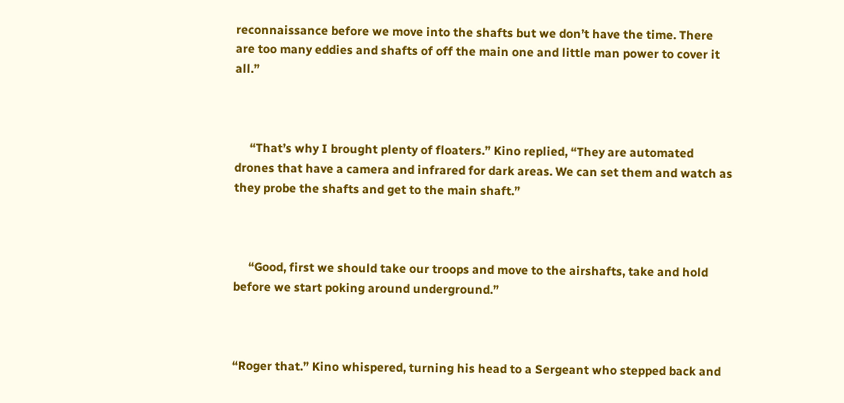reconnaissance before we move into the shafts but we don’t have the time. There are too many eddies and shafts of off the main one and little man power to cover it all.”



     “That’s why I brought plenty of floaters.” Kino replied, “They are automated drones that have a camera and infrared for dark areas. We can set them and watch as they probe the shafts and get to the main shaft.”



     “Good, first we should take our troops and move to the airshafts, take and hold before we start poking around underground.”



“Roger that.” Kino whispered, turning his head to a Sergeant who stepped back and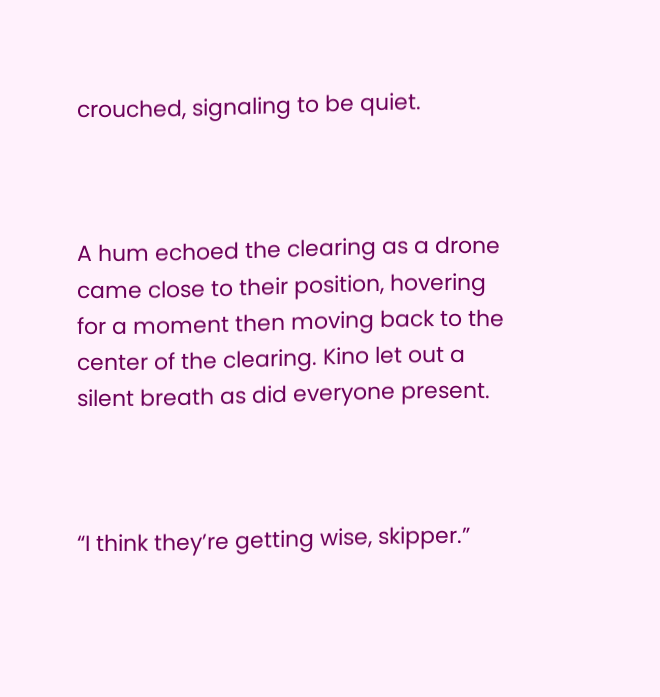crouched, signaling to be quiet.



A hum echoed the clearing as a drone came close to their position, hovering for a moment then moving back to the center of the clearing. Kino let out a silent breath as did everyone present.



“I think they’re getting wise, skipper.”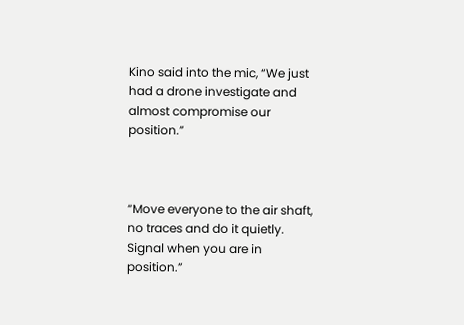Kino said into the mic, “We just had a drone investigate and almost compromise our position.”



“Move everyone to the air shaft, no traces and do it quietly. Signal when you are in position.”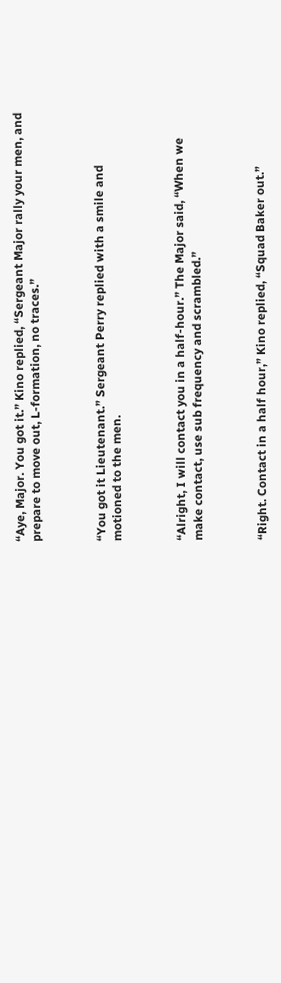“Aye, Major. You got it.” Kino replied, “Sergeant Major rally your men, and prepare to move out, L-formation, no traces.”



“You got it Lieutenant.” Sergeant Perry replied with a smile and motioned to the men.



“Alright, I will contact you in a half-hour.” The Major said, “When we make contact, use sub frequency and scrambled.”



“Right. Contact in a half hour,” Kino replied, “Squad Baker out.”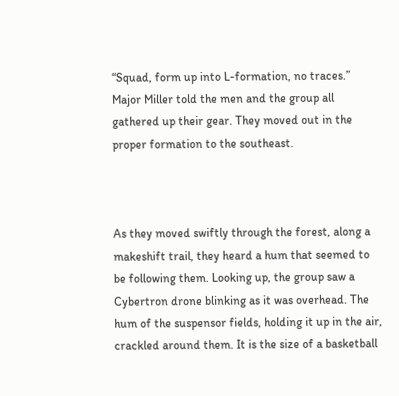“Squad, form up into L-formation, no traces.” Major Miller told the men and the group all gathered up their gear. They moved out in the proper formation to the southeast.



As they moved swiftly through the forest, along a makeshift trail, they heard a hum that seemed to be following them. Looking up, the group saw a Cybertron drone blinking as it was overhead. The hum of the suspensor fields, holding it up in the air, crackled around them. It is the size of a basketball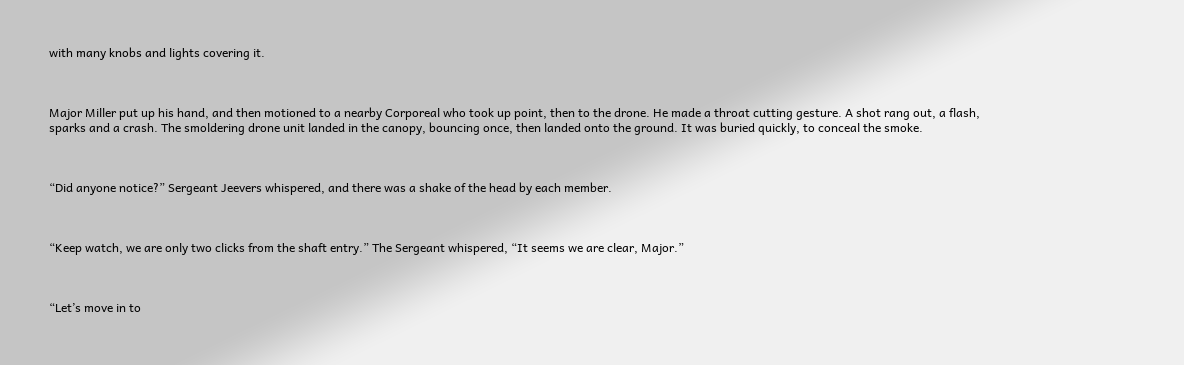with many knobs and lights covering it.



Major Miller put up his hand, and then motioned to a nearby Corporeal who took up point, then to the drone. He made a throat cutting gesture. A shot rang out, a flash, sparks and a crash. The smoldering drone unit landed in the canopy, bouncing once, then landed onto the ground. It was buried quickly, to conceal the smoke.



“Did anyone notice?” Sergeant Jeevers whispered, and there was a shake of the head by each member.



“Keep watch, we are only two clicks from the shaft entry.” The Sergeant whispered, “It seems we are clear, Major.”



“Let’s move in to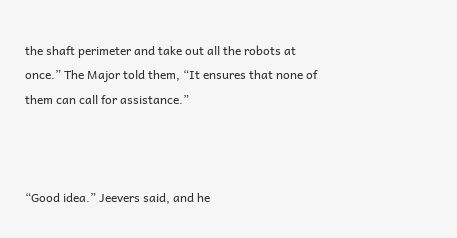the shaft perimeter and take out all the robots at once.” The Major told them, “It ensures that none of them can call for assistance.”



“Good idea.” Jeevers said, and he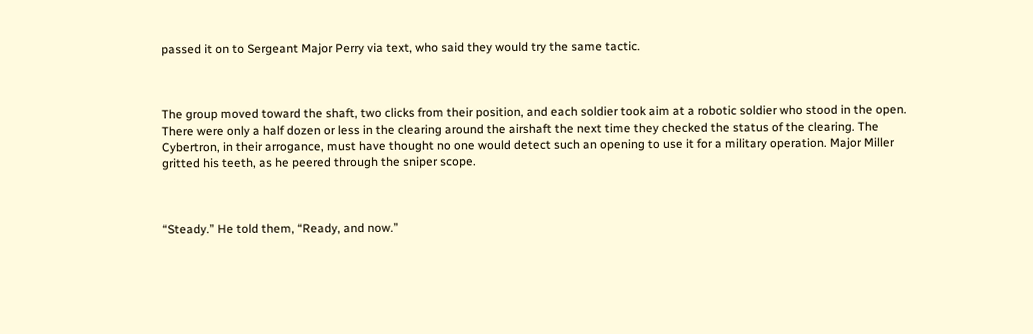passed it on to Sergeant Major Perry via text, who said they would try the same tactic.



The group moved toward the shaft, two clicks from their position, and each soldier took aim at a robotic soldier who stood in the open. There were only a half dozen or less in the clearing around the airshaft the next time they checked the status of the clearing. The Cybertron, in their arrogance, must have thought no one would detect such an opening to use it for a military operation. Major Miller gritted his teeth, as he peered through the sniper scope.



“Steady.” He told them, “Ready, and now.”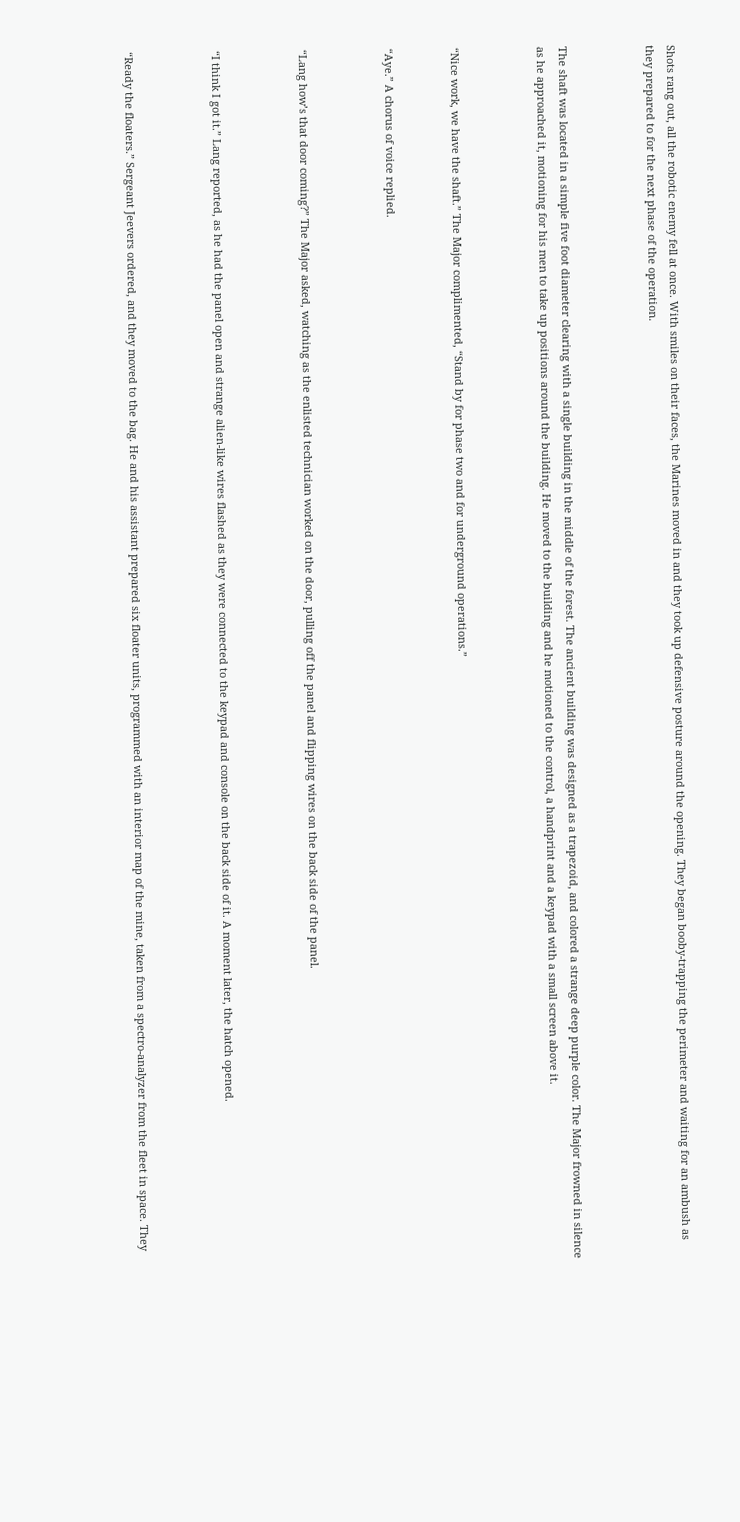Shots rang out, all the robotic enemy fell at once. With smiles on their faces, the Marines moved in and they took up defensive posture around the opening. They began booby-trapping the perimeter and waiting for an ambush as they prepared to for the next phase of the operation.



The shaft was located in a simple five foot diameter clearing with a single building in the middle of the forest. The ancient building was designed as a trapezoid, and colored a strange deep purple color. The Major frowned in silence as he approached it, motioning for his men to take up positions around the building. He moved to the building and he motioned to the control, a handprint and a keypad with a small screen above it.



“Nice work, we have the shaft.” The Major complimented, “Stand by for phase two and for underground operations.”


“Aye.” A chorus of voice replied.



“Lang how’s that door coming?” The Major asked, watching as the enlisted technician worked on the door, pulling off the panel and flipping wires on the back side of the panel.



“I think I got it.” Lang reported, as he had the panel open and strange alien-like wires flashed as they were connected to the keypad and console on the back side of it. A moment later, the hatch opened.



“Ready the floaters.” Sergeant Jeevers ordered, and they moved to the bag. He and his assistant prepared six floater units, programmed with an interior map of the mine, taken from a spectro-analyzer from the fleet in space. They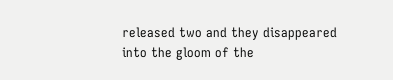released two and they disappeared into the gloom of the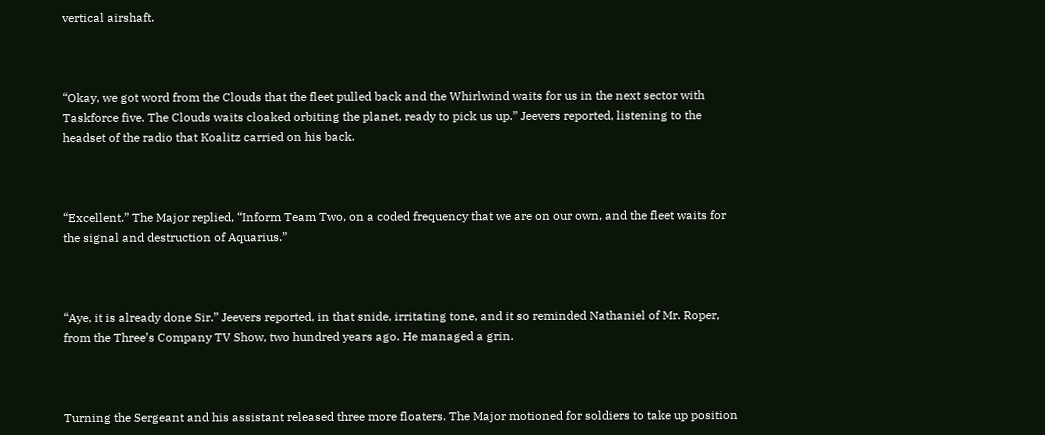vertical airshaft.



“Okay, we got word from the Clouds that the fleet pulled back and the Whirlwind waits for us in the next sector with Taskforce five. The Clouds waits cloaked orbiting the planet, ready to pick us up.” Jeevers reported, listening to the headset of the radio that Koalitz carried on his back.



“Excellent.” The Major replied, “Inform Team Two, on a coded frequency that we are on our own, and the fleet waits for the signal and destruction of Aquarius.”



“Aye, it is already done Sir.” Jeevers reported, in that snide, irritating tone, and it so reminded Nathaniel of Mr. Roper, from the Three’s Company TV Show, two hundred years ago. He managed a grin.



Turning the Sergeant and his assistant released three more floaters. The Major motioned for soldiers to take up position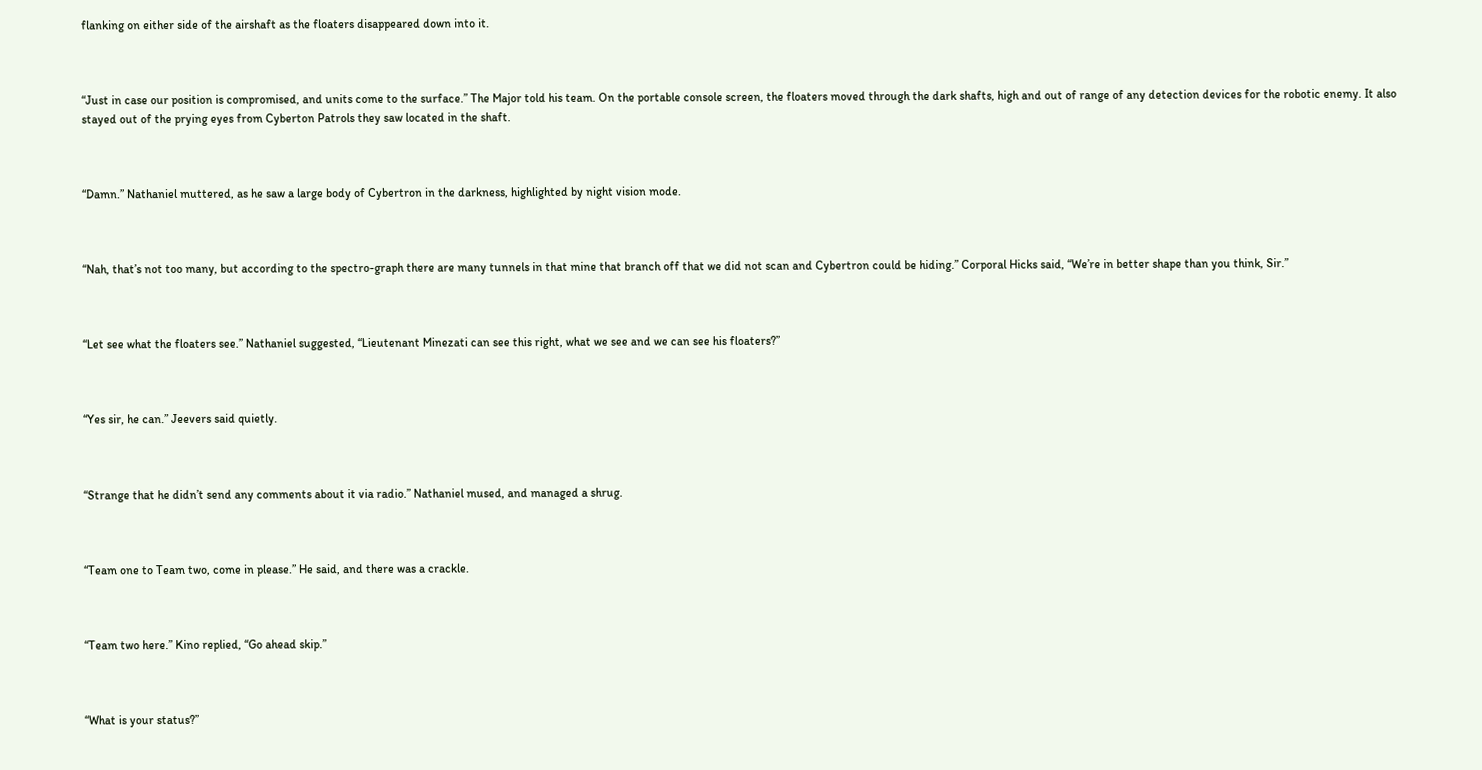flanking on either side of the airshaft as the floaters disappeared down into it.



“Just in case our position is compromised, and units come to the surface.” The Major told his team. On the portable console screen, the floaters moved through the dark shafts, high and out of range of any detection devices for the robotic enemy. It also stayed out of the prying eyes from Cyberton Patrols they saw located in the shaft.



“Damn.” Nathaniel muttered, as he saw a large body of Cybertron in the darkness, highlighted by night vision mode.



“Nah, that’s not too many, but according to the spectro-graph there are many tunnels in that mine that branch off that we did not scan and Cybertron could be hiding.” Corporal Hicks said, “We’re in better shape than you think, Sir.”



“Let see what the floaters see.” Nathaniel suggested, “Lieutenant Minezati can see this right, what we see and we can see his floaters?”



“Yes sir, he can.” Jeevers said quietly.



“Strange that he didn’t send any comments about it via radio.” Nathaniel mused, and managed a shrug.



“Team one to Team two, come in please.” He said, and there was a crackle.



“Team two here.” Kino replied, “Go ahead skip.”



“What is your status?”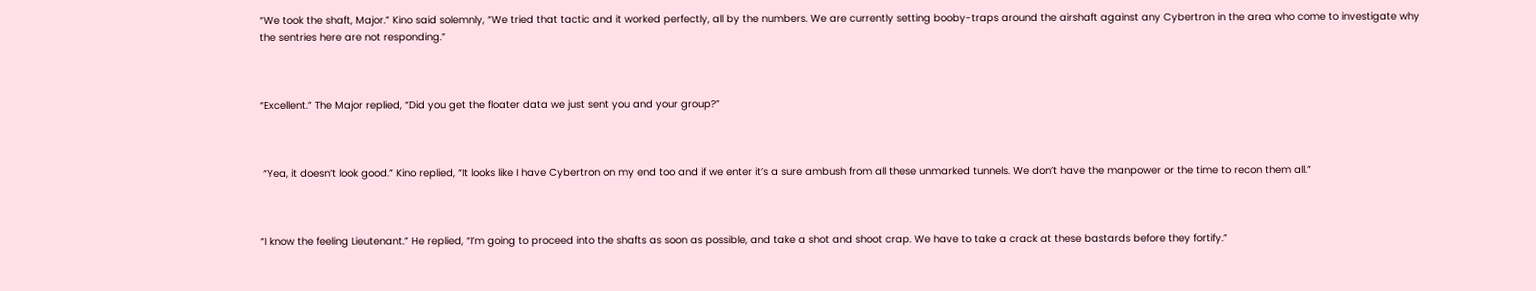“We took the shaft, Major.” Kino said solemnly, “We tried that tactic and it worked perfectly, all by the numbers. We are currently setting booby-traps around the airshaft against any Cybertron in the area who come to investigate why the sentries here are not responding.”



“Excellent.” The Major replied, “Did you get the floater data we just sent you and your group?”



 “Yea, it doesn’t look good.” Kino replied, “It looks like I have Cybertron on my end too and if we enter it’s a sure ambush from all these unmarked tunnels. We don’t have the manpower or the time to recon them all.”



“I know the feeling Lieutenant.” He replied, “I’m going to proceed into the shafts as soon as possible, and take a shot and shoot crap. We have to take a crack at these bastards before they fortify.”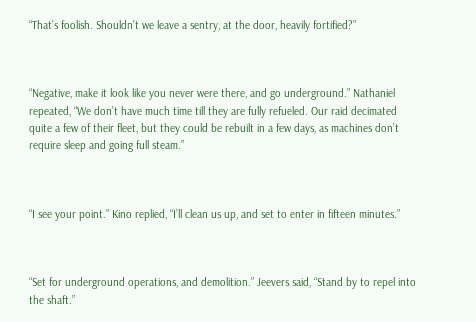“That’s foolish. Shouldn’t we leave a sentry, at the door, heavily fortified?”



“Negative, make it look like you never were there, and go underground.” Nathaniel repeated, “We don’t have much time till they are fully refueled. Our raid decimated quite a few of their fleet, but they could be rebuilt in a few days, as machines don’t require sleep and going full steam.”



“I see your point.” Kino replied, “I’ll clean us up, and set to enter in fifteen minutes.”



“Set for underground operations, and demolition.” Jeevers said, “Stand by to repel into the shaft.”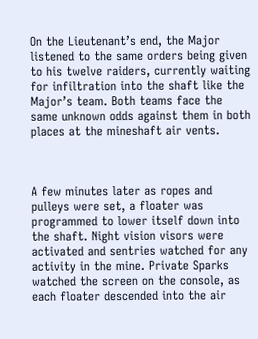On the Lieutenant’s end, the Major listened to the same orders being given to his twelve raiders, currently waiting for infiltration into the shaft like the Major’s team. Both teams face the same unknown odds against them in both places at the mineshaft air vents.



A few minutes later as ropes and pulleys were set, a floater was programmed to lower itself down into the shaft. Night vision visors were activated and sentries watched for any activity in the mine. Private Sparks watched the screen on the console, as each floater descended into the air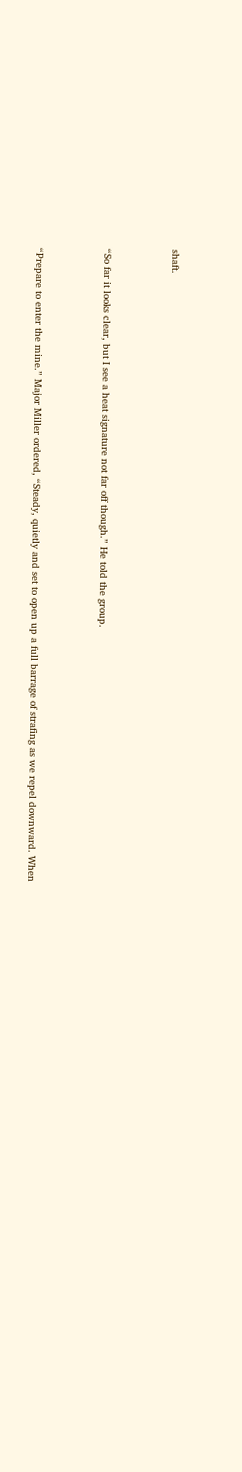shaft.



“So far it looks clear, but I see a heat signature not far off though.” He told the group.



“Prepare to enter the mine.” Major Miller ordered, “Steady, quietly and set to open up a full barrage of strafing as we repel downward. When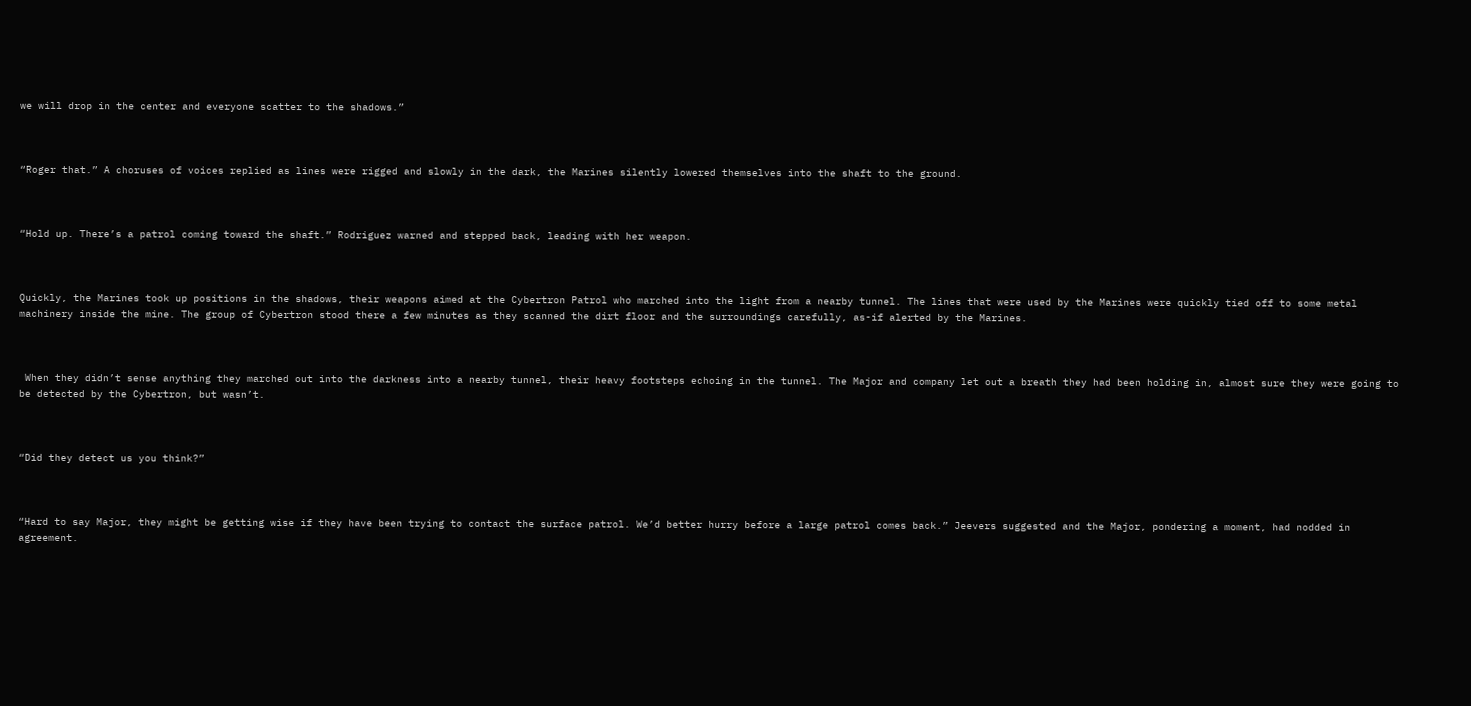we will drop in the center and everyone scatter to the shadows.”



“Roger that.” A choruses of voices replied as lines were rigged and slowly in the dark, the Marines silently lowered themselves into the shaft to the ground.



“Hold up. There’s a patrol coming toward the shaft.” Rodriguez warned and stepped back, leading with her weapon.



Quickly, the Marines took up positions in the shadows, their weapons aimed at the Cybertron Patrol who marched into the light from a nearby tunnel. The lines that were used by the Marines were quickly tied off to some metal machinery inside the mine. The group of Cybertron stood there a few minutes as they scanned the dirt floor and the surroundings carefully, as-if alerted by the Marines.



 When they didn’t sense anything they marched out into the darkness into a nearby tunnel, their heavy footsteps echoing in the tunnel. The Major and company let out a breath they had been holding in, almost sure they were going to be detected by the Cybertron, but wasn’t.



“Did they detect us you think?”



“Hard to say Major, they might be getting wise if they have been trying to contact the surface patrol. We’d better hurry before a large patrol comes back.” Jeevers suggested and the Major, pondering a moment, had nodded in agreement.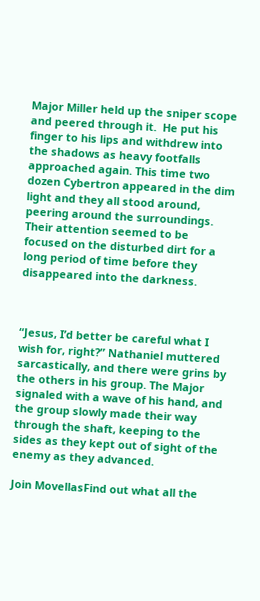Major Miller held up the sniper scope and peered through it.  He put his finger to his lips and withdrew into the shadows as heavy footfalls approached again. This time two dozen Cybertron appeared in the dim light and they all stood around, peering around the surroundings. Their attention seemed to be focused on the disturbed dirt for a long period of time before they disappeared into the darkness.



“Jesus, I’d better be careful what I wish for, right?” Nathaniel muttered sarcastically, and there were grins by the others in his group. The Major signaled with a wave of his hand, and the group slowly made their way through the shaft, keeping to the sides as they kept out of sight of the enemy as they advanced.

Join MovellasFind out what all the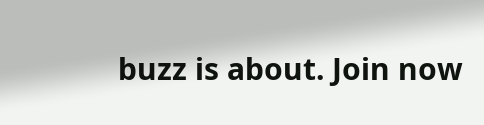buzz is about. Join now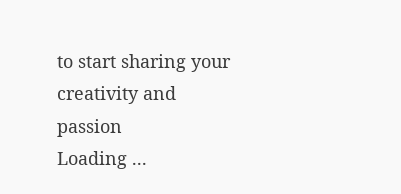to start sharing your creativity and passion
Loading ...